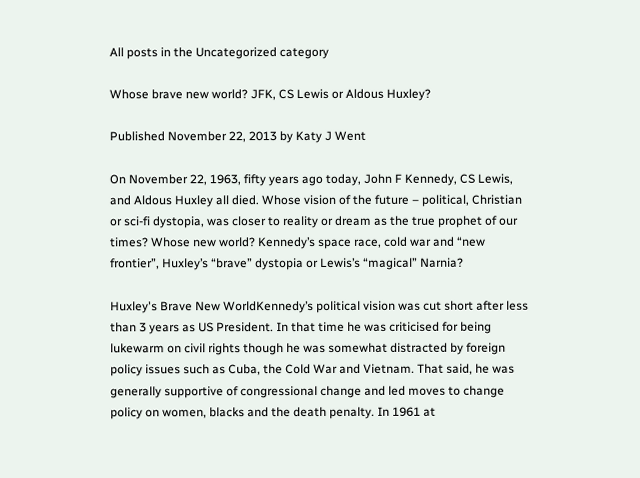All posts in the Uncategorized category

Whose brave new world? JFK, CS Lewis or Aldous Huxley?

Published November 22, 2013 by Katy J Went

On November 22, 1963, fifty years ago today, John F Kennedy, CS Lewis, and Aldous Huxley all died. Whose vision of the future – political, Christian or sci-fi dystopia, was closer to reality or dream as the true prophet of our times? Whose new world? Kennedy’s space race, cold war and “new frontier”, Huxley’s “brave” dystopia or Lewis’s “magical” Narnia?

Huxley's Brave New WorldKennedy’s political vision was cut short after less than 3 years as US President. In that time he was criticised for being lukewarm on civil rights though he was somewhat distracted by foreign policy issues such as Cuba, the Cold War and Vietnam. That said, he was generally supportive of congressional change and led moves to change policy on women, blacks and the death penalty. In 1961 at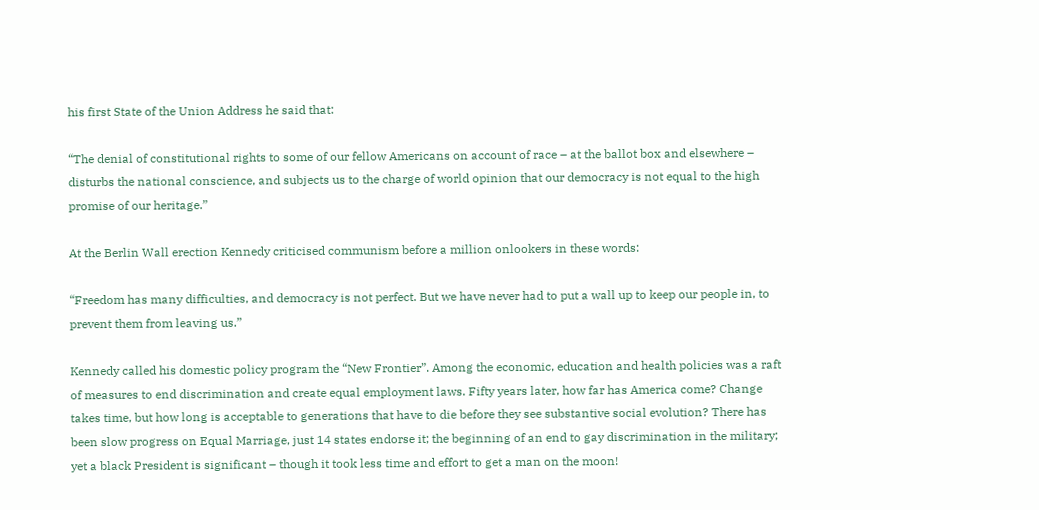his first State of the Union Address he said that:

“The denial of constitutional rights to some of our fellow Americans on account of race – at the ballot box and elsewhere – disturbs the national conscience, and subjects us to the charge of world opinion that our democracy is not equal to the high promise of our heritage.”

At the Berlin Wall erection Kennedy criticised communism before a million onlookers in these words:

“Freedom has many difficulties, and democracy is not perfect. But we have never had to put a wall up to keep our people in, to prevent them from leaving us.”

Kennedy called his domestic policy program the “New Frontier”. Among the economic, education and health policies was a raft of measures to end discrimination and create equal employment laws. Fifty years later, how far has America come? Change takes time, but how long is acceptable to generations that have to die before they see substantive social evolution? There has been slow progress on Equal Marriage, just 14 states endorse it; the beginning of an end to gay discrimination in the military; yet a black President is significant – though it took less time and effort to get a man on the moon!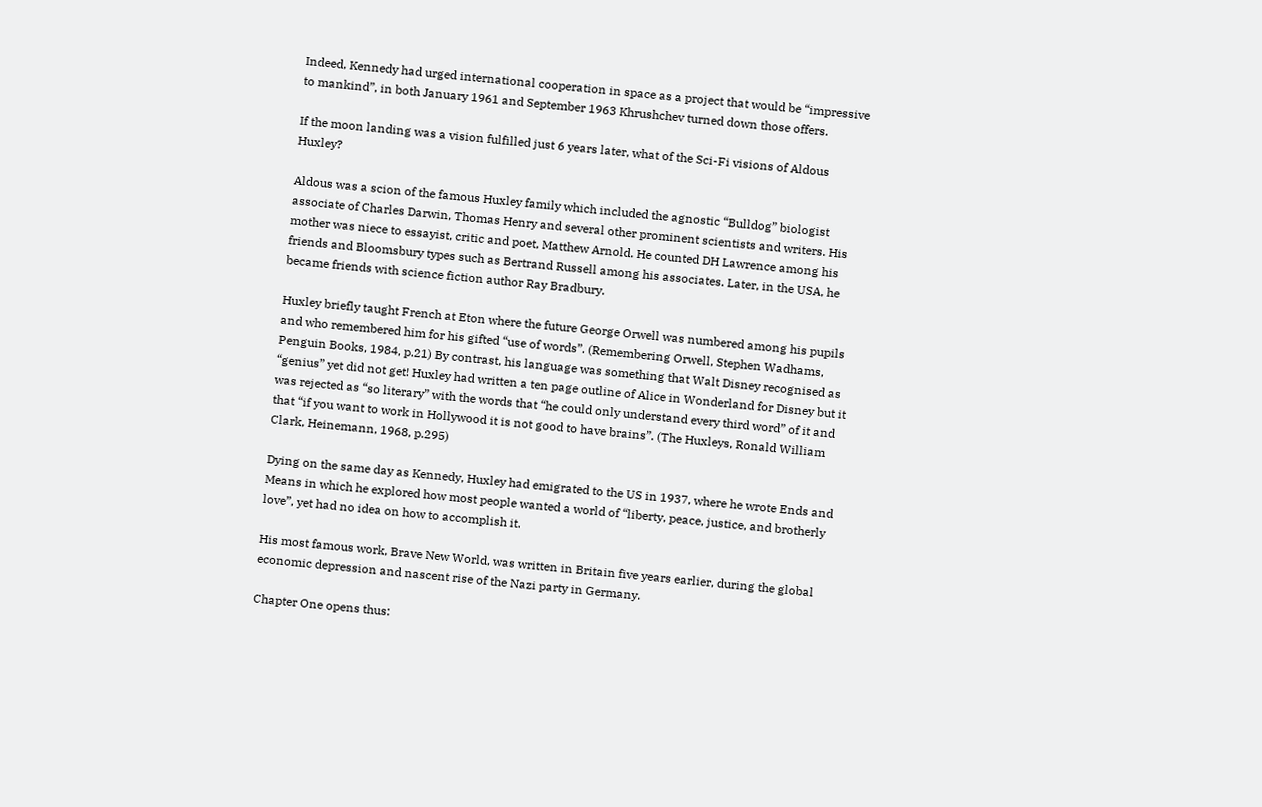Indeed, Kennedy had urged international cooperation in space as a project that would be “impressive to mankind”, in both January 1961 and September 1963 Khrushchev turned down those offers.

If the moon landing was a vision fulfilled just 6 years later, what of the Sci-Fi visions of Aldous Huxley?

Aldous was a scion of the famous Huxley family which included the agnostic “Bulldog” biologist associate of Charles Darwin, Thomas Henry and several other prominent scientists and writers. His mother was niece to essayist, critic and poet, Matthew Arnold. He counted DH Lawrence among his friends and Bloomsbury types such as Bertrand Russell among his associates. Later, in the USA, he became friends with science fiction author Ray Bradbury.

Huxley briefly taught French at Eton where the future George Orwell was numbered among his pupils and who remembered him for his gifted “use of words”. (Remembering Orwell, Stephen Wadhams, Penguin Books, 1984, p.21) By contrast, his language was something that Walt Disney recognised as “genius” yet did not get! Huxley had written a ten page outline of Alice in Wonderland for Disney but it was rejected as “so literary” with the words that “he could only understand every third word” of it and that “if you want to work in Hollywood it is not good to have brains”. (The Huxleys, Ronald William Clark, Heinemann, 1968, p.295)

Dying on the same day as Kennedy, Huxley had emigrated to the US in 1937, where he wrote Ends and Means in which he explored how most people wanted a world of “liberty, peace, justice, and brotherly love”, yet had no idea on how to accomplish it.

His most famous work, Brave New World, was written in Britain five years earlier, during the global economic depression and nascent rise of the Nazi party in Germany.

Chapter One opens thus: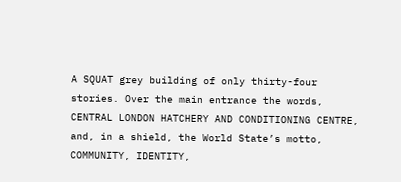A SQUAT grey building of only thirty-four stories. Over the main entrance the words, CENTRAL LONDON HATCHERY AND CONDITIONING CENTRE, and, in a shield, the World State’s motto, COMMUNITY, IDENTITY,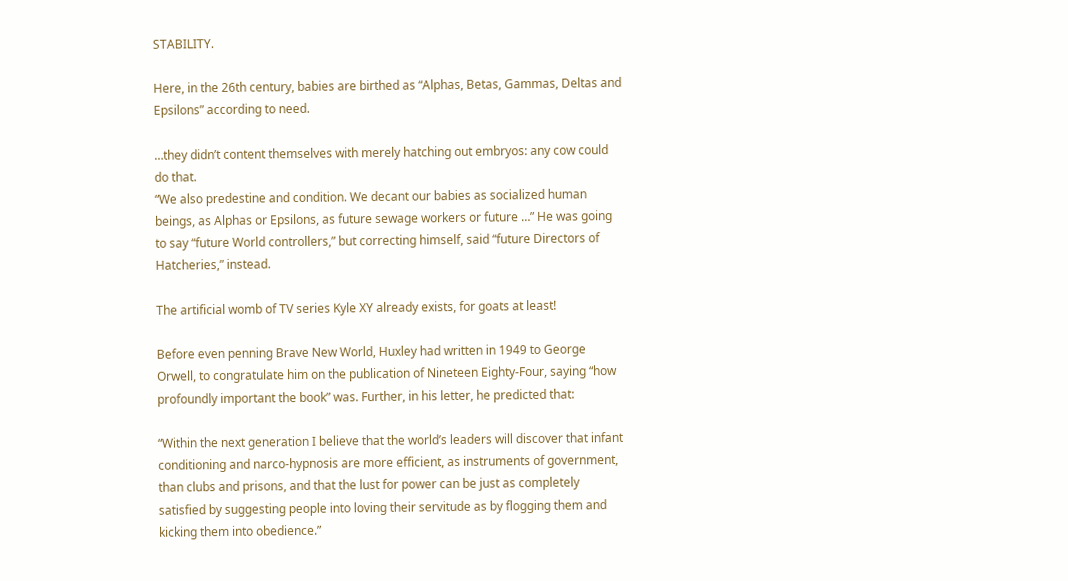STABILITY.

Here, in the 26th century, babies are birthed as “Alphas, Betas, Gammas, Deltas and Epsilons” according to need.

…they didn’t content themselves with merely hatching out embryos: any cow could do that.
“We also predestine and condition. We decant our babies as socialized human beings, as Alphas or Epsilons, as future sewage workers or future …” He was going to say “future World controllers,” but correcting himself, said “future Directors of Hatcheries,” instead.

The artificial womb of TV series Kyle XY already exists, for goats at least!

Before even penning Brave New World, Huxley had written in 1949 to George Orwell, to congratulate him on the publication of Nineteen Eighty-Four, saying “how profoundly important the book” was. Further, in his letter, he predicted that:

“Within the next generation I believe that the world’s leaders will discover that infant conditioning and narco-hypnosis are more efficient, as instruments of government, than clubs and prisons, and that the lust for power can be just as completely satisfied by suggesting people into loving their servitude as by flogging them and kicking them into obedience.”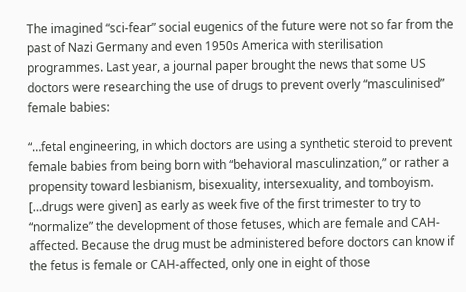The imagined “sci-fear” social eugenics of the future were not so far from the past of Nazi Germany and even 1950s America with sterilisation programmes. Last year, a journal paper brought the news that some US doctors were researching the use of drugs to prevent overly “masculinised” female babies:

“…fetal engineering, in which doctors are using a synthetic steroid to prevent female babies from being born with “behavioral masculinzation,” or rather a propensity toward lesbianism, bisexuality, intersexuality, and tomboyism. […drugs were given] as early as week five of the first trimester to try to “normalize” the development of those fetuses, which are female and CAH-affected. Because the drug must be administered before doctors can know if the fetus is female or CAH-affected, only one in eight of those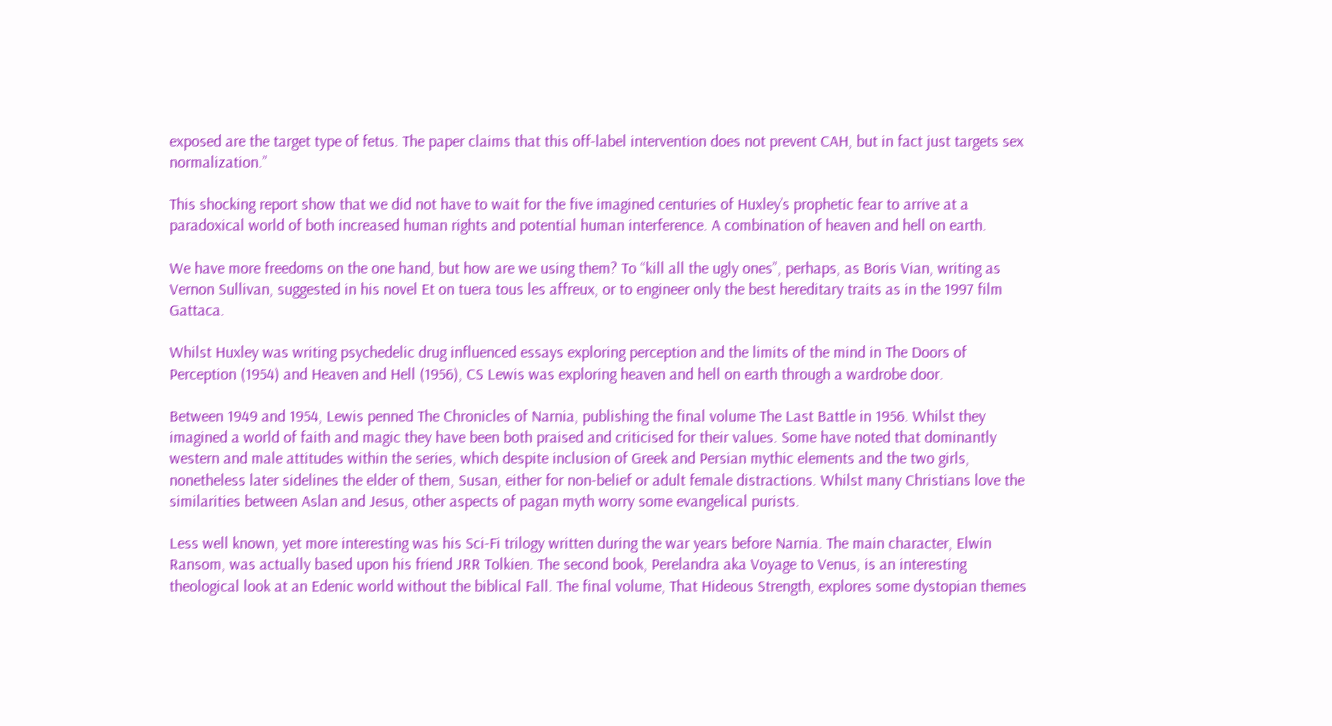exposed are the target type of fetus. The paper claims that this off-label intervention does not prevent CAH, but in fact just targets sex normalization.”

This shocking report show that we did not have to wait for the five imagined centuries of Huxley’s prophetic fear to arrive at a paradoxical world of both increased human rights and potential human interference. A combination of heaven and hell on earth.

We have more freedoms on the one hand, but how are we using them? To “kill all the ugly ones”, perhaps, as Boris Vian, writing as Vernon Sullivan, suggested in his novel Et on tuera tous les affreux, or to engineer only the best hereditary traits as in the 1997 film Gattaca.

Whilst Huxley was writing psychedelic drug influenced essays exploring perception and the limits of the mind in The Doors of Perception (1954) and Heaven and Hell (1956), CS Lewis was exploring heaven and hell on earth through a wardrobe door.

Between 1949 and 1954, Lewis penned The Chronicles of Narnia, publishing the final volume The Last Battle in 1956. Whilst they imagined a world of faith and magic they have been both praised and criticised for their values. Some have noted that dominantly western and male attitudes within the series, which despite inclusion of Greek and Persian mythic elements and the two girls, nonetheless later sidelines the elder of them, Susan, either for non-belief or adult female distractions. Whilst many Christians love the similarities between Aslan and Jesus, other aspects of pagan myth worry some evangelical purists.

Less well known, yet more interesting was his Sci-Fi trilogy written during the war years before Narnia. The main character, Elwin Ransom, was actually based upon his friend JRR Tolkien. The second book, Perelandra aka Voyage to Venus, is an interesting theological look at an Edenic world without the biblical Fall. The final volume, That Hideous Strength, explores some dystopian themes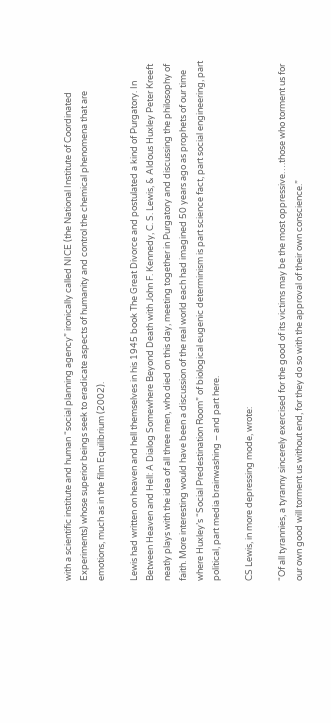with a scientific institute and human “social planning agency” ironically called NICE (the National Institute of Coordinated Experiments) whose superior beings seek to eradicate aspects of humanity and control the chemical phenomena that are emotions, much as in the film Equilibrium (2002).

Lewis had written on heaven and hell themselves in his 1945 book The Great Divorce and postulated a kind of Purgatory. In Between Heaven and Hell: A Dialog Somewhere Beyond Death with John F. Kennedy, C. S. Lewis, & Aldous Huxley Peter Kreeft neatly plays with the idea of all three men, who died on this day, meeting together in Purgatory and discussing the philosophy of faith. More interesting would have been a discussion of the real world each had imagined 50 years ago as prophets of our time where Huxley’s “Social Predestination Room” of biological eugenic determinism is part science fact, part social engineering, part political, part media brainwashing – and part here.

CS Lewis, in more depressing mode, wrote:

“Of all tyrannies, a tyranny sincerely exercised for the good of its victims may be the most oppressive….those who torment us for our own good will torment us without end, for they do so with the approval of their own conscience.”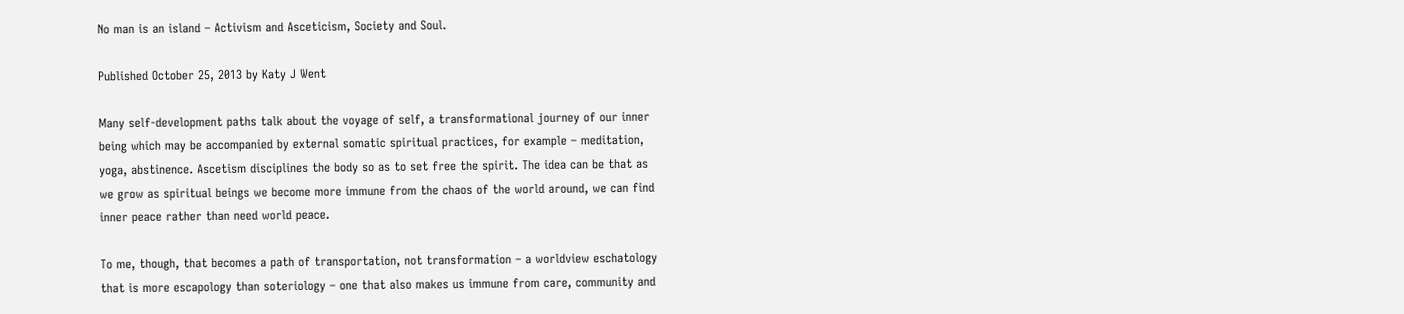No man is an island – Activism and Asceticism, Society and Soul.

Published October 25, 2013 by Katy J Went

Many self-development paths talk about the voyage of self, a transformational journey of our inner being which may be accompanied by external somatic spiritual practices, for example – meditation, yoga, abstinence. Ascetism disciplines the body so as to set free the spirit. The idea can be that as we grow as spiritual beings we become more immune from the chaos of the world around, we can find inner peace rather than need world peace.

To me, though, that becomes a path of transportation, not transformation – a worldview eschatology that is more escapology than soteriology – one that also makes us immune from care, community and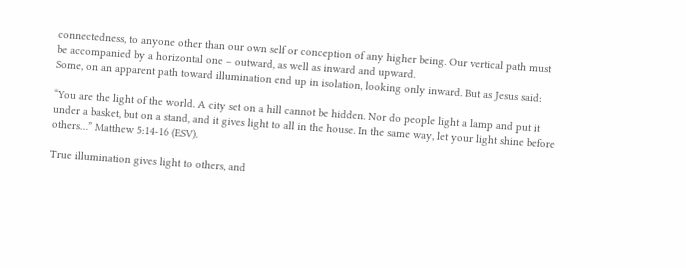connectedness, to anyone other than our own self or conception of any higher being. Our vertical path must be accompanied by a horizontal one – outward, as well as inward and upward.
Some, on an apparent path toward illumination end up in isolation, looking only inward. But as Jesus said:

“You are the light of the world. A city set on a hill cannot be hidden. Nor do people light a lamp and put it under a basket, but on a stand, and it gives light to all in the house. In the same way, let your light shine before others…” Matthew 5:14-16 (ESV).

True illumination gives light to others, and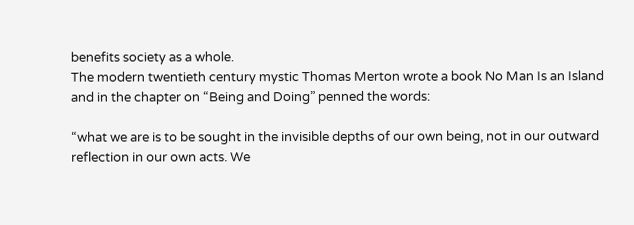benefits society as a whole.
The modern twentieth century mystic Thomas Merton wrote a book No Man Is an Island and in the chapter on “Being and Doing” penned the words:

“what we are is to be sought in the invisible depths of our own being, not in our outward reflection in our own acts. We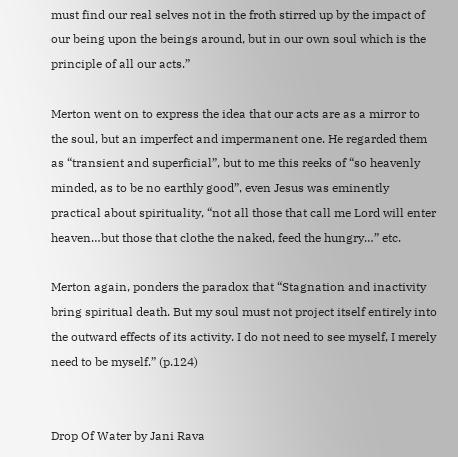must find our real selves not in the froth stirred up by the impact of our being upon the beings around, but in our own soul which is the principle of all our acts.”

Merton went on to express the idea that our acts are as a mirror to the soul, but an imperfect and impermanent one. He regarded them as “transient and superficial”, but to me this reeks of “so heavenly minded, as to be no earthly good”, even Jesus was eminently practical about spirituality, “not all those that call me Lord will enter heaven…but those that clothe the naked, feed the hungry…” etc.

Merton again, ponders the paradox that “Stagnation and inactivity bring spiritual death. But my soul must not project itself entirely into the outward effects of its activity. I do not need to see myself, I merely need to be myself.” (p.124)


Drop Of Water by Jani Rava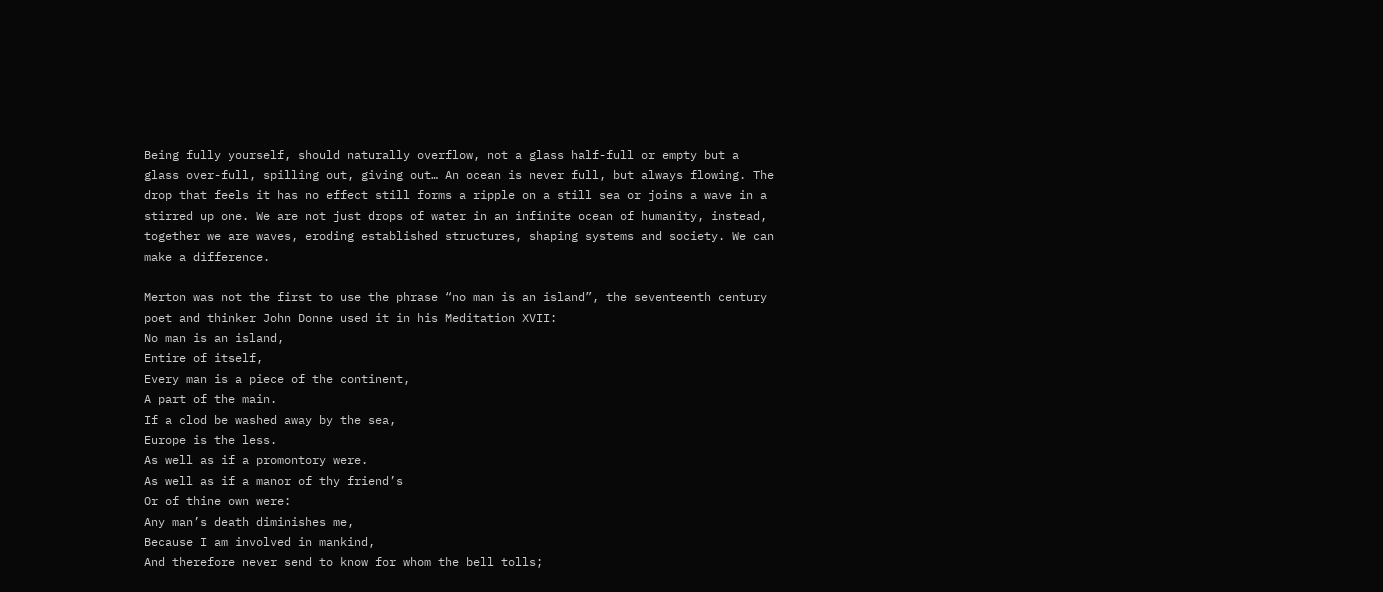Being fully yourself, should naturally overflow, not a glass half-full or empty but a glass over-full, spilling out, giving out… An ocean is never full, but always flowing. The drop that feels it has no effect still forms a ripple on a still sea or joins a wave in a stirred up one. We are not just drops of water in an infinite ocean of humanity, instead, together we are waves, eroding established structures, shaping systems and society. We can make a difference.

Merton was not the first to use the phrase “no man is an island”, the seventeenth century poet and thinker John Donne used it in his Meditation XVII:
No man is an island,
Entire of itself,
Every man is a piece of the continent,
A part of the main.
If a clod be washed away by the sea,
Europe is the less.
As well as if a promontory were.
As well as if a manor of thy friend’s
Or of thine own were:
Any man’s death diminishes me,
Because I am involved in mankind,
And therefore never send to know for whom the bell tolls;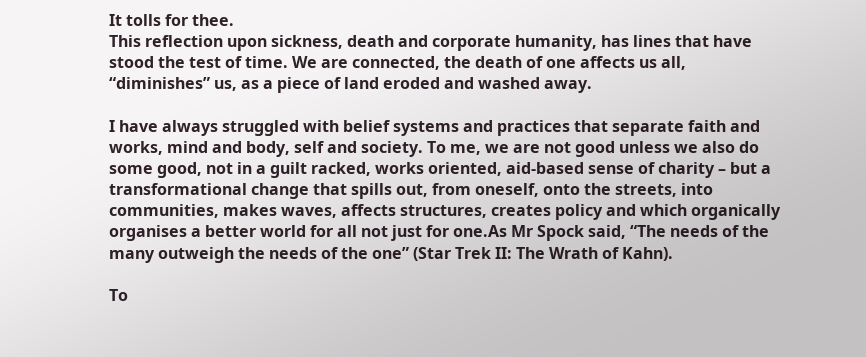It tolls for thee.
This reflection upon sickness, death and corporate humanity, has lines that have stood the test of time. We are connected, the death of one affects us all, “diminishes” us, as a piece of land eroded and washed away.

I have always struggled with belief systems and practices that separate faith and works, mind and body, self and society. To me, we are not good unless we also do some good, not in a guilt racked, works oriented, aid-based sense of charity – but a transformational change that spills out, from oneself, onto the streets, into communities, makes waves, affects structures, creates policy and which organically organises a better world for all not just for one.As Mr Spock said, “The needs of the many outweigh the needs of the one” (Star Trek II: The Wrath of Kahn).

To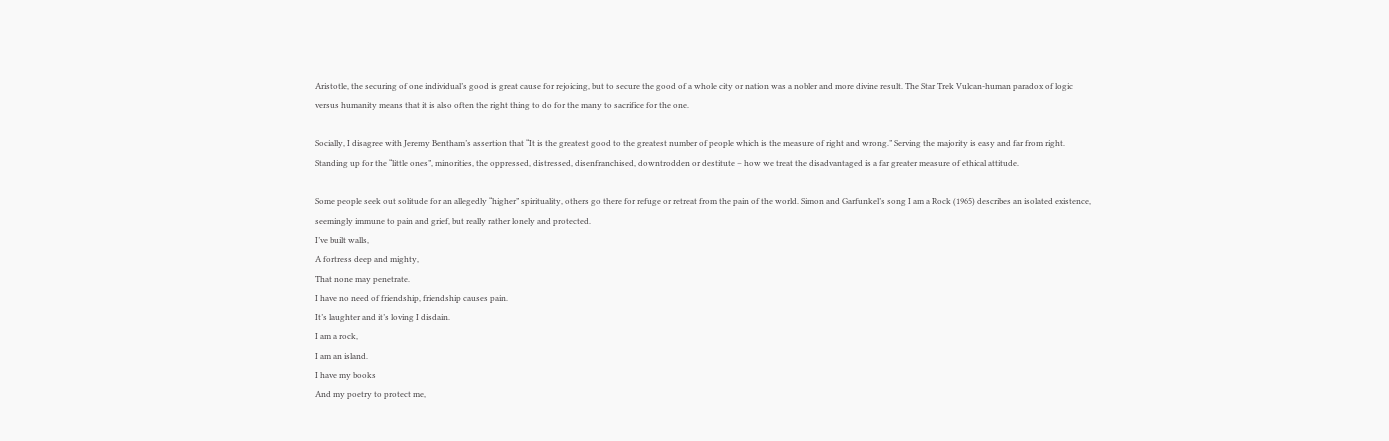Aristotle, the securing of one individual’s good is great cause for rejoicing, but to secure the good of a whole city or nation was a nobler and more divine result. The Star Trek Vulcan-human paradox of logic versus humanity means that it is also often the right thing to do for the many to sacrifice for the one.

Socially, I disagree with Jeremy Bentham’s assertion that “It is the greatest good to the greatest number of people which is the measure of right and wrong.” Serving the majority is easy and far from right. Standing up for the “little ones”, minorities, the oppressed, distressed, disenfranchised, downtrodden or destitute – how we treat the disadvantaged is a far greater measure of ethical attitude.

Some people seek out solitude for an allegedly “higher” spirituality, others go there for refuge or retreat from the pain of the world. Simon and Garfunkel’s song I am a Rock (1965) describes an isolated existence, seemingly immune to pain and grief, but really rather lonely and protected.
I’ve built walls,
A fortress deep and mighty,
That none may penetrate.
I have no need of friendship, friendship causes pain.
It’s laughter and it’s loving I disdain.
I am a rock,
I am an island.
I have my books
And my poetry to protect me,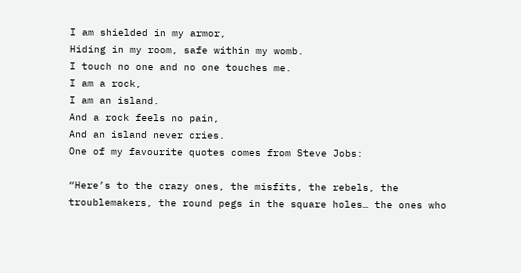I am shielded in my armor,
Hiding in my room, safe within my womb.
I touch no one and no one touches me.
I am a rock,
I am an island.
And a rock feels no pain,
And an island never cries.
One of my favourite quotes comes from Steve Jobs:

“Here’s to the crazy ones, the misfits, the rebels, the troublemakers, the round pegs in the square holes… the ones who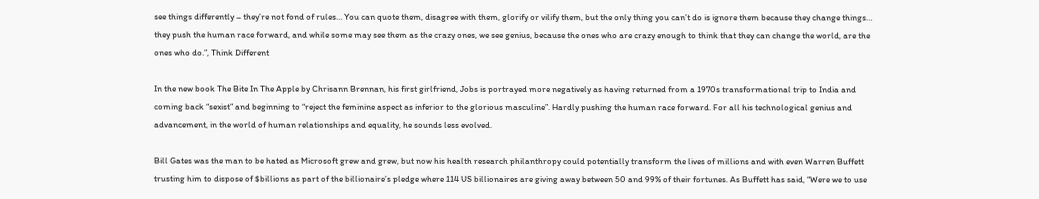see things differently – they’re not fond of rules… You can quote them, disagree with them, glorify or vilify them, but the only thing you can’t do is ignore them because they change things… they push the human race forward, and while some may see them as the crazy ones, we see genius, because the ones who are crazy enough to think that they can change the world, are the ones who do.”, Think Different

In the new book The Bite In The Apple by Chrisann Brennan, his first girlfriend, Jobs is portrayed more negatively as having returned from a 1970s transformational trip to India and coming back “sexist” and beginning to “reject the feminine aspect as inferior to the glorious masculine”. Hardly pushing the human race forward. For all his technological genius and advancement, in the world of human relationships and equality, he sounds less evolved.

Bill Gates was the man to be hated as Microsoft grew and grew, but now his health research philanthropy could potentially transform the lives of millions and with even Warren Buffett trusting him to dispose of $billions as part of the billionaire’s pledge where 114 US billionaires are giving away between 50 and 99% of their fortunes. As Buffett has said, “Were we to use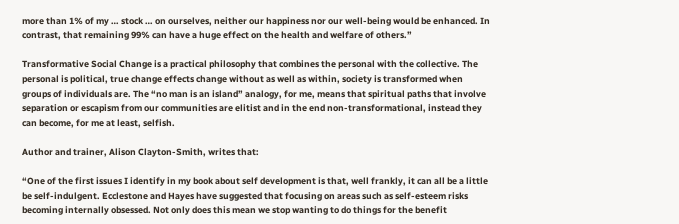more than 1% of my … stock … on ourselves, neither our happiness nor our well-being would be enhanced. In contrast, that remaining 99% can have a huge effect on the health and welfare of others.”

Transformative Social Change is a practical philosophy that combines the personal with the collective. The personal is political, true change effects change without as well as within, society is transformed when groups of individuals are. The “no man is an island” analogy, for me, means that spiritual paths that involve separation or escapism from our communities are elitist and in the end non-transformational, instead they can become, for me at least, selfish.

Author and trainer, Alison Clayton-Smith, writes that:

“One of the first issues I identify in my book about self development is that, well frankly, it can all be a little be self-indulgent. Ecclestone and Hayes have suggested that focusing on areas such as self-esteem risks becoming internally obsessed. Not only does this mean we stop wanting to do things for the benefit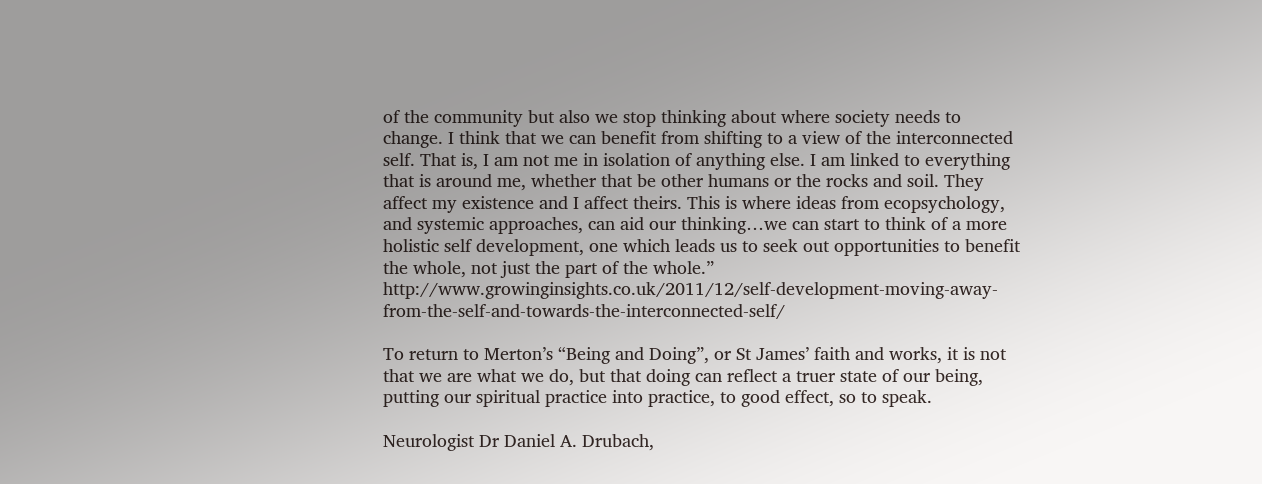of the community but also we stop thinking about where society needs to change. I think that we can benefit from shifting to a view of the interconnected self. That is, I am not me in isolation of anything else. I am linked to everything that is around me, whether that be other humans or the rocks and soil. They affect my existence and I affect theirs. This is where ideas from ecopsychology, and systemic approaches, can aid our thinking…we can start to think of a more holistic self development, one which leads us to seek out opportunities to benefit the whole, not just the part of the whole.” http://www.growinginsights.co.uk/2011/12/self-development-moving-away-from-the-self-and-towards-the-interconnected-self/

To return to Merton’s “Being and Doing”, or St James’ faith and works, it is not that we are what we do, but that doing can reflect a truer state of our being, putting our spiritual practice into practice, to good effect, so to speak.

Neurologist Dr Daniel A. Drubach,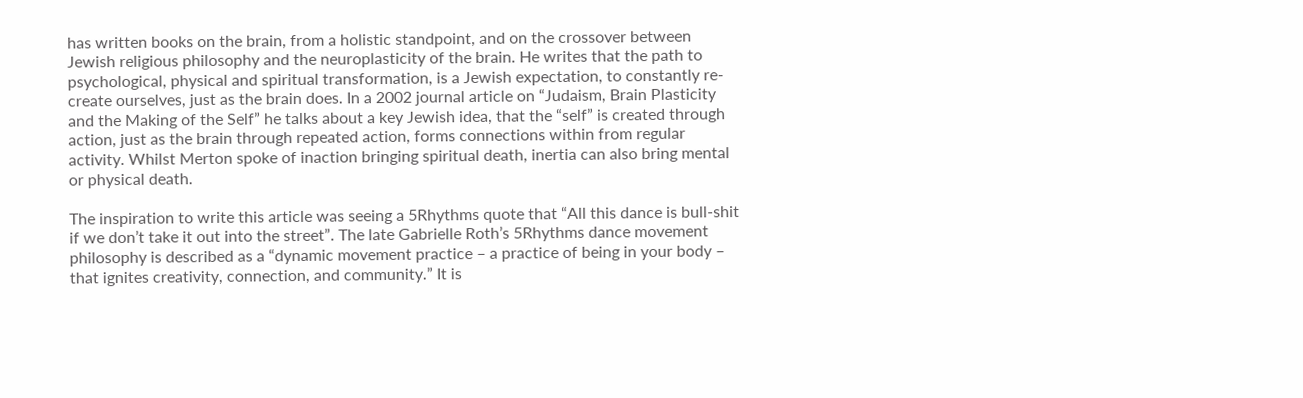has written books on the brain, from a holistic standpoint, and on the crossover between Jewish religious philosophy and the neuroplasticity of the brain. He writes that the path to psychological, physical and spiritual transformation, is a Jewish expectation, to constantly re-create ourselves, just as the brain does. In a 2002 journal article on “Judaism, Brain Plasticity and the Making of the Self” he talks about a key Jewish idea, that the “self” is created through action, just as the brain through repeated action, forms connections within from regular activity. Whilst Merton spoke of inaction bringing spiritual death, inertia can also bring mental or physical death.

The inspiration to write this article was seeing a 5Rhythms quote that “All this dance is bull-shit if we don’t take it out into the street”. The late Gabrielle Roth’s 5Rhythms dance movement philosophy is described as a “dynamic movement practice – a practice of being in your body – that ignites creativity, connection, and community.” It is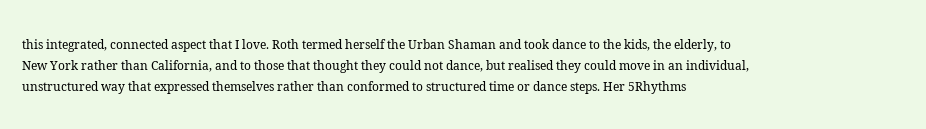this integrated, connected aspect that I love. Roth termed herself the Urban Shaman and took dance to the kids, the elderly, to New York rather than California, and to those that thought they could not dance, but realised they could move in an individual, unstructured way that expressed themselves rather than conformed to structured time or dance steps. Her 5Rhythms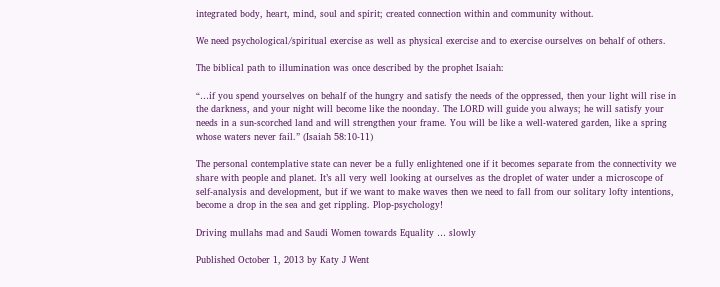integrated body, heart, mind, soul and spirit; created connection within and community without.

We need psychological/spiritual exercise as well as physical exercise and to exercise ourselves on behalf of others.

The biblical path to illumination was once described by the prophet Isaiah:

“…if you spend yourselves on behalf of the hungry and satisfy the needs of the oppressed, then your light will rise in the darkness, and your night will become like the noonday. The LORD will guide you always; he will satisfy your needs in a sun-scorched land and will strengthen your frame. You will be like a well-watered garden, like a spring whose waters never fail.” (Isaiah 58:10-11)

The personal contemplative state can never be a fully enlightened one if it becomes separate from the connectivity we share with people and planet. It’s all very well looking at ourselves as the droplet of water under a microscope of self-analysis and development, but if we want to make waves then we need to fall from our solitary lofty intentions, become a drop in the sea and get rippling. Plop-psychology!

Driving mullahs mad and Saudi Women towards Equality … slowly

Published October 1, 2013 by Katy J Went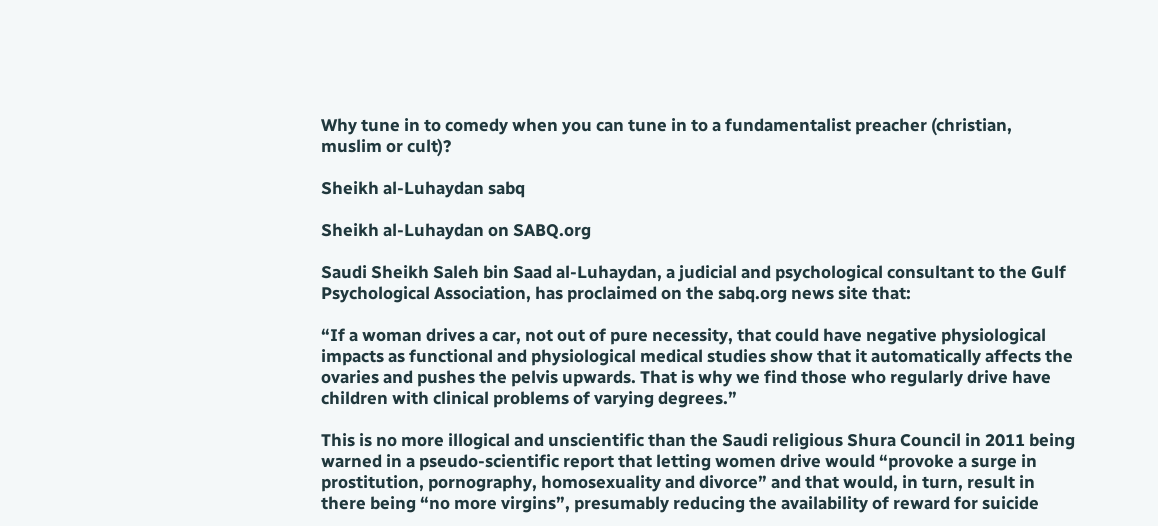Why tune in to comedy when you can tune in to a fundamentalist preacher (christian, muslim or cult)?

Sheikh al-Luhaydan sabq

Sheikh al-Luhaydan on SABQ.org

Saudi Sheikh Saleh bin Saad al-Luhaydan, a judicial and psychological consultant to the Gulf Psychological Association, has proclaimed on the sabq.org news site that:

“If a woman drives a car, not out of pure necessity, that could have negative physiological impacts as functional and physiological medical studies show that it automatically affects the ovaries and pushes the pelvis upwards. That is why we find those who regularly drive have children with clinical problems of varying degrees.”

This is no more illogical and unscientific than the Saudi religious Shura Council in 2011 being warned in a pseudo-scientific report that letting women drive would “provoke a surge in prostitution, pornography, homosexuality and divorce” and that would, in turn, result in there being “no more virgins”, presumably reducing the availability of reward for suicide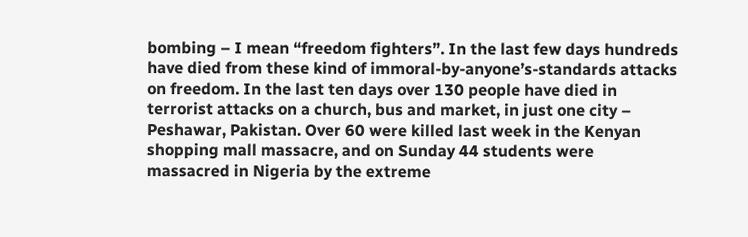bombing – I mean “freedom fighters”. In the last few days hundreds have died from these kind of immoral-by-anyone’s-standards attacks on freedom. In the last ten days over 130 people have died in terrorist attacks on a church, bus and market, in just one city – Peshawar, Pakistan. Over 60 were killed last week in the Kenyan shopping mall massacre, and on Sunday 44 students were massacred in Nigeria by the extreme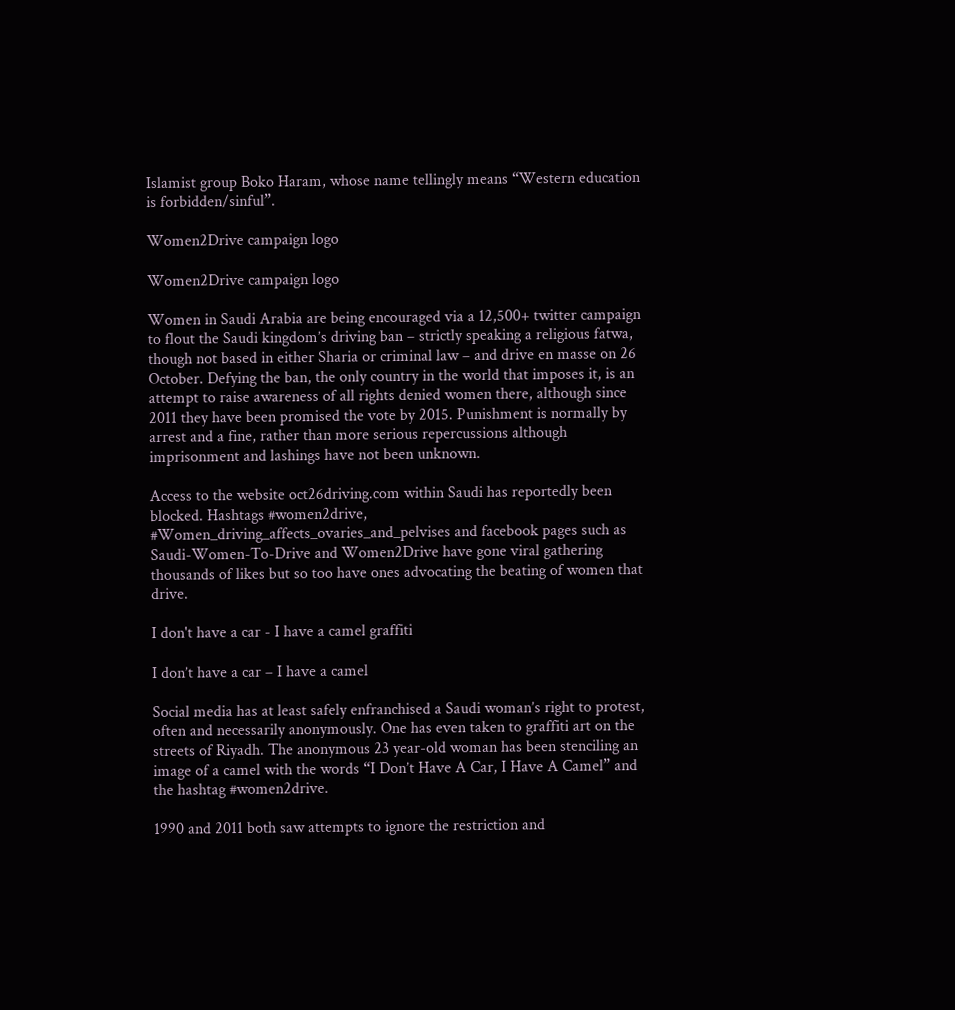Islamist group Boko Haram, whose name tellingly means “Western education is forbidden/sinful”.

Women2Drive campaign logo

Women2Drive campaign logo

Women in Saudi Arabia are being encouraged via a 12,500+ twitter campaign to flout the Saudi kingdom’s driving ban – strictly speaking a religious fatwa, though not based in either Sharia or criminal law – and drive en masse on 26 October. Defying the ban, the only country in the world that imposes it, is an attempt to raise awareness of all rights denied women there, although since 2011 they have been promised the vote by 2015. Punishment is normally by arrest and a fine, rather than more serious repercussions although imprisonment and lashings have not been unknown.

Access to the website oct26driving.com within Saudi has reportedly been blocked. Hashtags #women2drive, #Women_driving_affects_ovaries_and_pelvises and facebook pages such as Saudi-Women-To-Drive and Women2Drive have gone viral gathering thousands of likes but so too have ones advocating the beating of women that drive.

I don't have a car - I have a camel graffiti

I don’t have a car – I have a camel

Social media has at least safely enfranchised a Saudi woman’s right to protest, often and necessarily anonymously. One has even taken to graffiti art on the streets of Riyadh. The anonymous 23 year-old woman has been stenciling an image of a camel with the words “I Don’t Have A Car, I Have A Camel” and the hashtag #women2drive.

1990 and 2011 both saw attempts to ignore the restriction and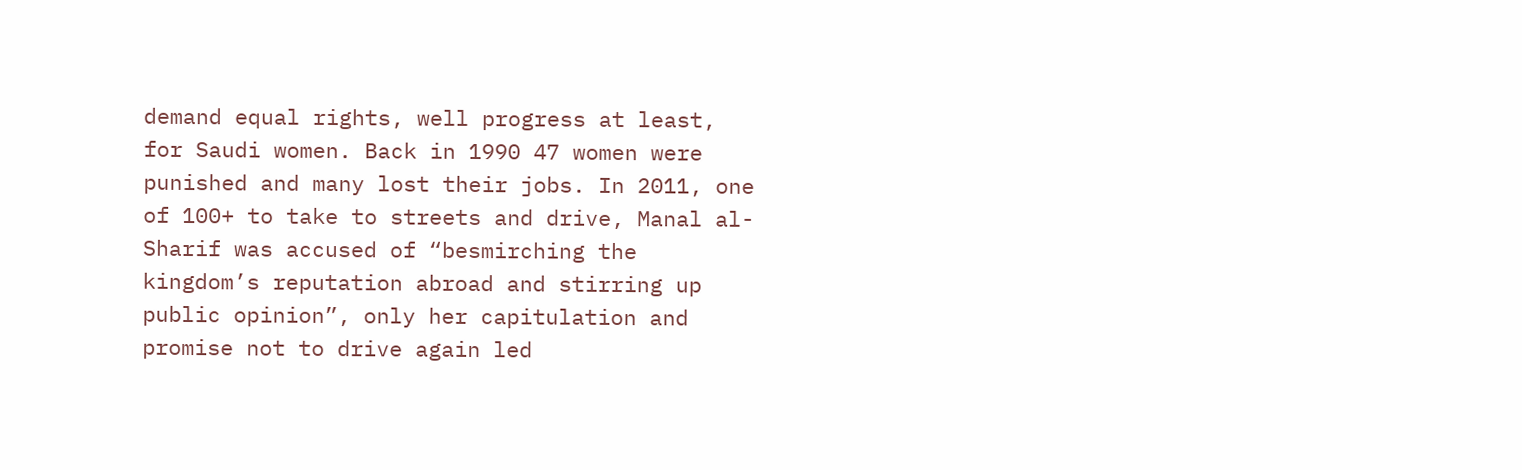demand equal rights, well progress at least, for Saudi women. Back in 1990 47 women were punished and many lost their jobs. In 2011, one of 100+ to take to streets and drive, Manal al-Sharif was accused of “besmirching the kingdom’s reputation abroad and stirring up public opinion”, only her capitulation and promise not to drive again led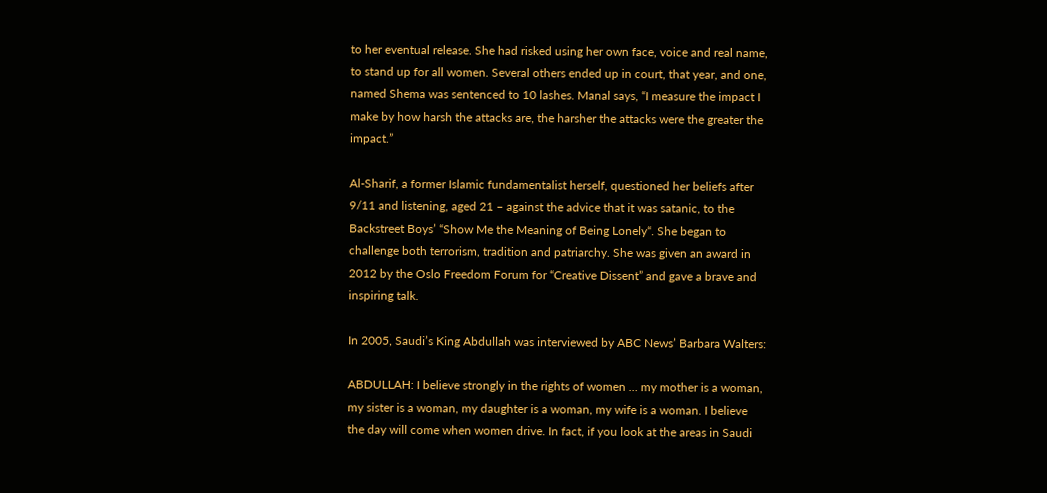to her eventual release. She had risked using her own face, voice and real name, to stand up for all women. Several others ended up in court, that year, and one, named Shema was sentenced to 10 lashes. Manal says, “I measure the impact I make by how harsh the attacks are, the harsher the attacks were the greater the impact.”

Al-Sharif, a former Islamic fundamentalist herself, questioned her beliefs after 9/11 and listening, aged 21 – against the advice that it was satanic, to the Backstreet Boys’ “Show Me the Meaning of Being Lonely“. She began to challenge both terrorism, tradition and patriarchy. She was given an award in 2012 by the Oslo Freedom Forum for “Creative Dissent” and gave a brave and inspiring talk.

In 2005, Saudi’s King Abdullah was interviewed by ABC News’ Barbara Walters:

ABDULLAH: I believe strongly in the rights of women … my mother is a woman, my sister is a woman, my daughter is a woman, my wife is a woman. I believe the day will come when women drive. In fact, if you look at the areas in Saudi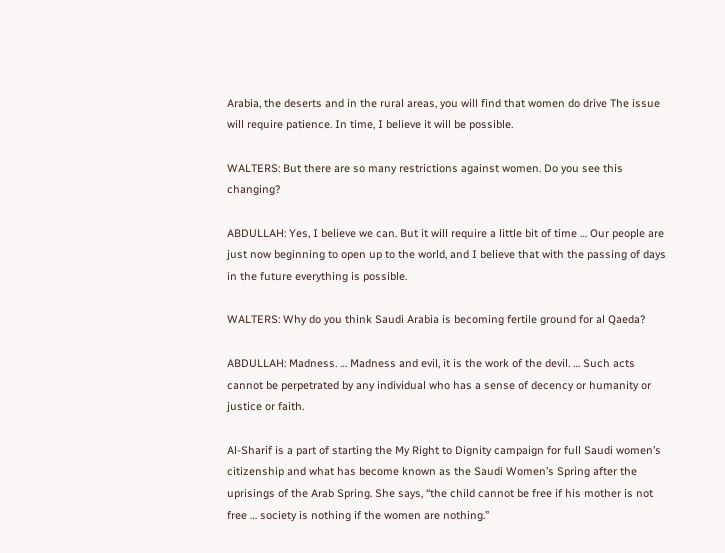Arabia, the deserts and in the rural areas, you will find that women do drive The issue will require patience. In time, I believe it will be possible.

WALTERS: But there are so many restrictions against women. Do you see this changing?

ABDULLAH: Yes, I believe we can. But it will require a little bit of time … Our people are just now beginning to open up to the world, and I believe that with the passing of days in the future everything is possible.

WALTERS: Why do you think Saudi Arabia is becoming fertile ground for al Qaeda?

ABDULLAH: Madness. … Madness and evil, it is the work of the devil. … Such acts cannot be perpetrated by any individual who has a sense of decency or humanity or justice or faith.

Al-Sharif is a part of starting the My Right to Dignity campaign for full Saudi women’s citizenship and what has become known as the Saudi Women’s Spring after the uprisings of the Arab Spring. She says, “the child cannot be free if his mother is not free … society is nothing if the women are nothing.”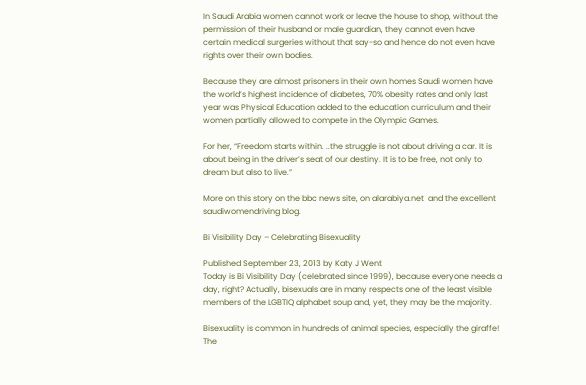In Saudi Arabia women cannot work or leave the house to shop, without the permission of their husband or male guardian, they cannot even have certain medical surgeries without that say-so and hence do not even have rights over their own bodies.

Because they are almost prisoners in their own homes Saudi women have the world’s highest incidence of diabetes, 70% obesity rates and only last year was Physical Education added to the education curriculum and their women partially allowed to compete in the Olympic Games.

For her, “Freedom starts within. ..the struggle is not about driving a car. It is about being in the driver’s seat of our destiny. It is to be free, not only to dream but also to live.”

More on this story on the bbc news site, on alarabiya.net  and the excellent saudiwomendriving blog.

Bi Visibility Day – Celebrating Bisexuality

Published September 23, 2013 by Katy J Went
Today is Bi Visibility Day (celebrated since 1999), because everyone needs a day, right? Actually, bisexuals are in many respects one of the least visible members of the LGBTIQ alphabet soup and, yet, they may be the majority.

Bisexuality is common in hundreds of animal species, especially the giraffe! The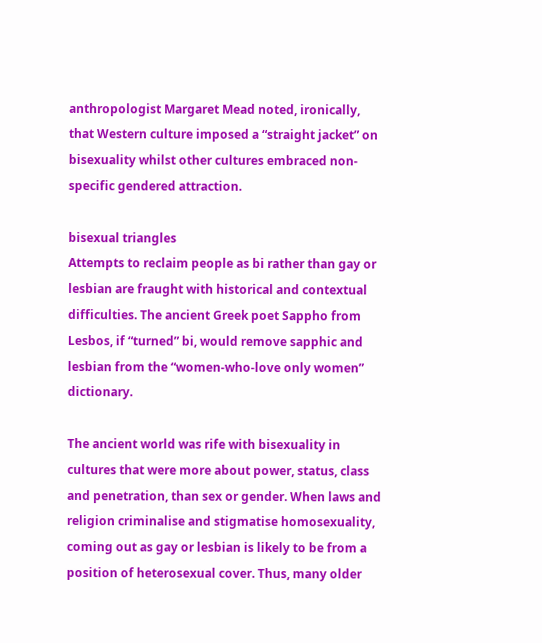anthropologist Margaret Mead noted, ironically, that Western culture imposed a “straight jacket” on bisexuality whilst other cultures embraced non-specific gendered attraction.

bisexual triangles
Attempts to reclaim people as bi rather than gay or lesbian are fraught with historical and contextual difficulties. The ancient Greek poet Sappho from Lesbos, if “turned” bi, would remove sapphic and lesbian from the “women-who-love only women” dictionary.

The ancient world was rife with bisexuality in cultures that were more about power, status, class and penetration, than sex or gender. When laws and religion criminalise and stigmatise homosexuality, coming out as gay or lesbian is likely to be from a position of heterosexual cover. Thus, many older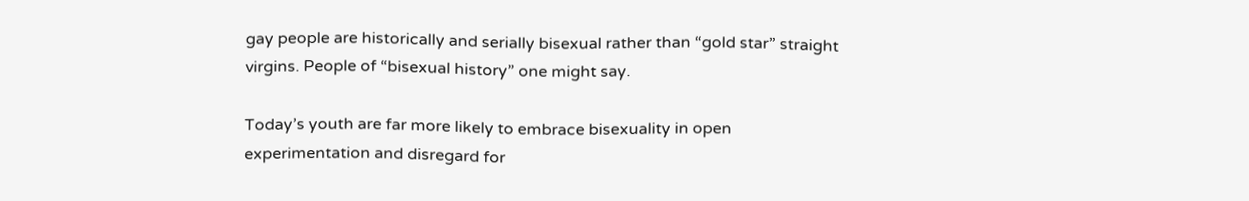gay people are historically and serially bisexual rather than “gold star” straight virgins. People of “bisexual history” one might say.

Today’s youth are far more likely to embrace bisexuality in open experimentation and disregard for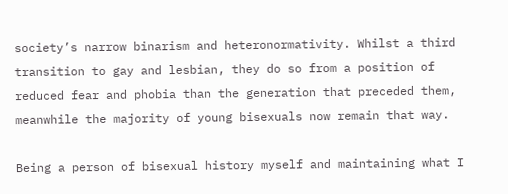society’s narrow binarism and heteronormativity. Whilst a third transition to gay and lesbian, they do so from a position of reduced fear and phobia than the generation that preceded them, meanwhile the majority of young bisexuals now remain that way.

Being a person of bisexual history myself and maintaining what I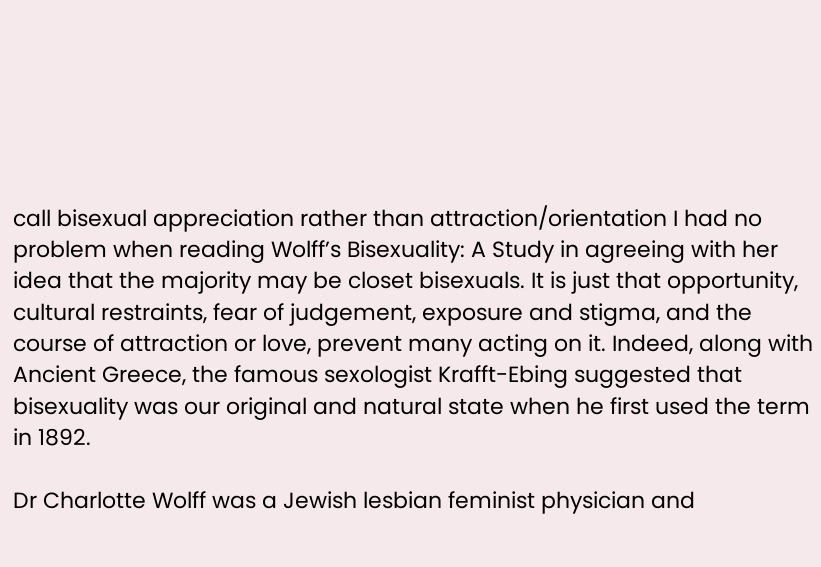call bisexual appreciation rather than attraction/orientation I had no problem when reading Wolff’s Bisexuality: A Study in agreeing with her idea that the majority may be closet bisexuals. It is just that opportunity, cultural restraints, fear of judgement, exposure and stigma, and the course of attraction or love, prevent many acting on it. Indeed, along with Ancient Greece, the famous sexologist Krafft-Ebing suggested that bisexuality was our original and natural state when he first used the term in 1892.

Dr Charlotte Wolff was a Jewish lesbian feminist physician and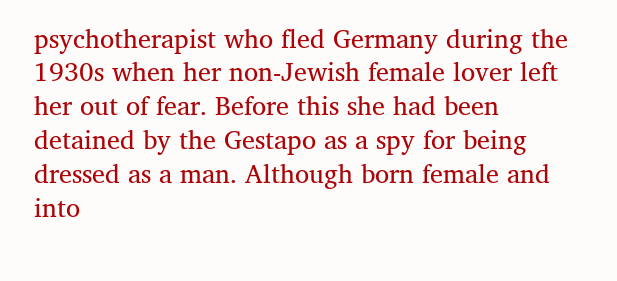psychotherapist who fled Germany during the 1930s when her non-Jewish female lover left her out of fear. Before this she had been detained by the Gestapo as a spy for being dressed as a man. Although born female and into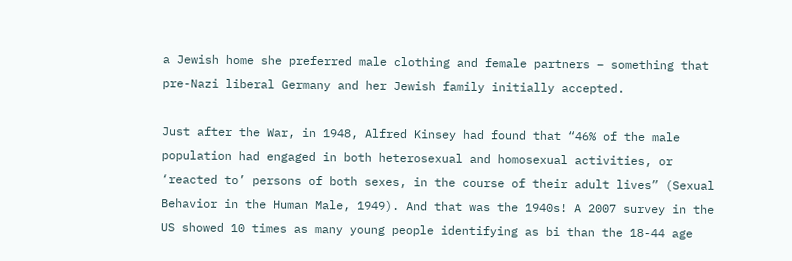a Jewish home she preferred male clothing and female partners – something that pre-Nazi liberal Germany and her Jewish family initially accepted.

Just after the War, in 1948, Alfred Kinsey had found that “46% of the male population had engaged in both heterosexual and homosexual activities, or ‘reacted to’ persons of both sexes, in the course of their adult lives” (Sexual Behavior in the Human Male, 1949). And that was the 1940s! A 2007 survey in the US showed 10 times as many young people identifying as bi than the 18-44 age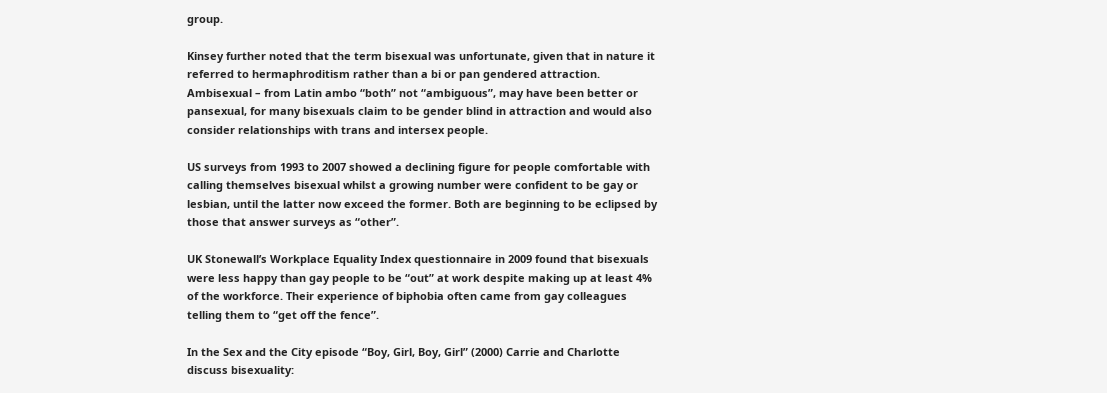group.

Kinsey further noted that the term bisexual was unfortunate, given that in nature it referred to hermaphroditism rather than a bi or pan gendered attraction. Ambisexual – from Latin ambo “both” not “ambiguous”, may have been better or pansexual, for many bisexuals claim to be gender blind in attraction and would also consider relationships with trans and intersex people.

US surveys from 1993 to 2007 showed a declining figure for people comfortable with calling themselves bisexual whilst a growing number were confident to be gay or lesbian, until the latter now exceed the former. Both are beginning to be eclipsed by those that answer surveys as “other”.

UK Stonewall’s Workplace Equality Index questionnaire in 2009 found that bisexuals were less happy than gay people to be “out” at work despite making up at least 4% of the workforce. Their experience of biphobia often came from gay colleagues telling them to “get off the fence”.

In the Sex and the City episode “Boy, Girl, Boy, Girl” (2000) Carrie and Charlotte discuss bisexuality: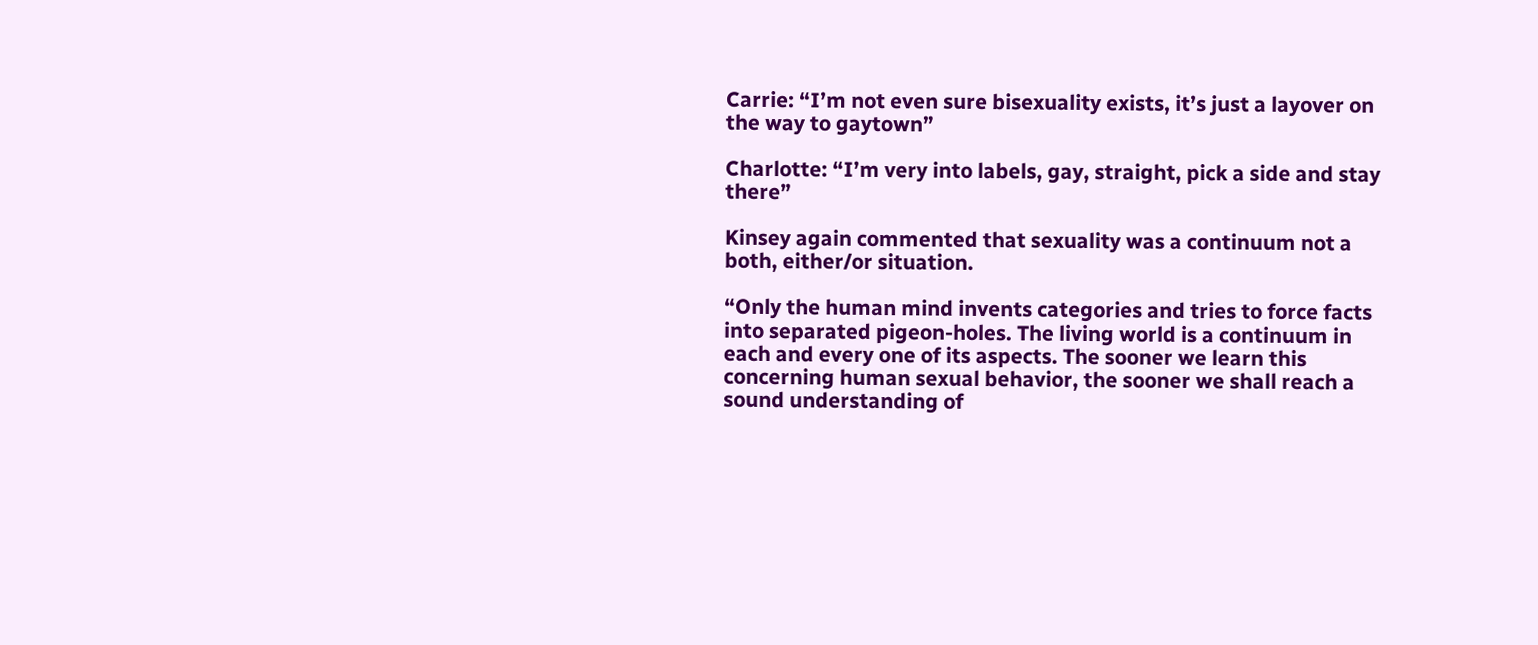Carrie: “I’m not even sure bisexuality exists, it’s just a layover on the way to gaytown”

Charlotte: “I’m very into labels, gay, straight, pick a side and stay there”

Kinsey again commented that sexuality was a continuum not a both, either/or situation.

“Only the human mind invents categories and tries to force facts into separated pigeon-holes. The living world is a continuum in each and every one of its aspects. The sooner we learn this concerning human sexual behavior, the sooner we shall reach a sound understanding of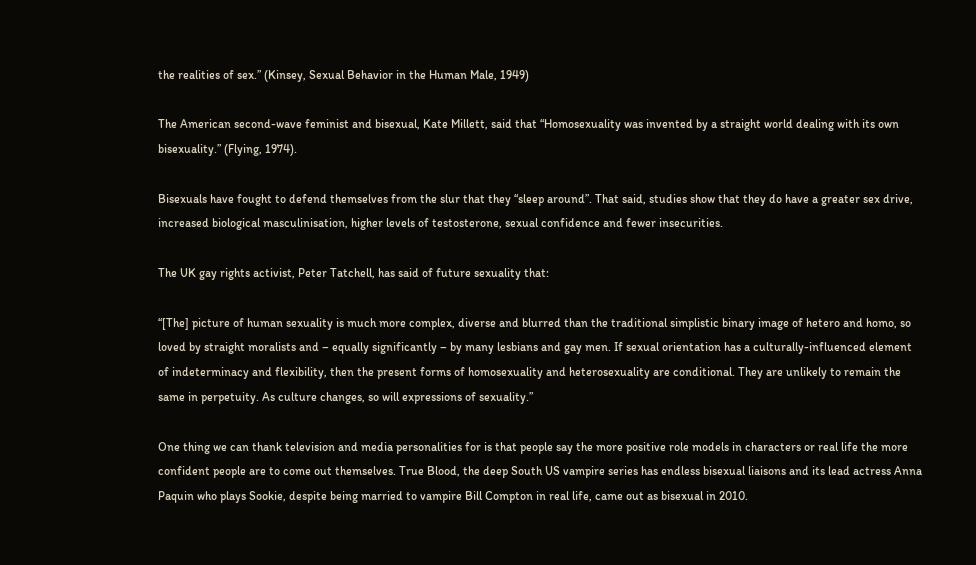the realities of sex.” (Kinsey, Sexual Behavior in the Human Male, 1949)

The American second-wave feminist and bisexual, Kate Millett, said that “Homosexuality was invented by a straight world dealing with its own bisexuality.” (Flying, 1974).

Bisexuals have fought to defend themselves from the slur that they “sleep around”. That said, studies show that they do have a greater sex drive, increased biological masculinisation, higher levels of testosterone, sexual confidence and fewer insecurities.

The UK gay rights activist, Peter Tatchell, has said of future sexuality that:

“[The] picture of human sexuality is much more complex, diverse and blurred than the traditional simplistic binary image of hetero and homo, so loved by straight moralists and – equally significantly – by many lesbians and gay men. If sexual orientation has a culturally-influenced element of indeterminacy and flexibility, then the present forms of homosexuality and heterosexuality are conditional. They are unlikely to remain the same in perpetuity. As culture changes, so will expressions of sexuality.”

One thing we can thank television and media personalities for is that people say the more positive role models in characters or real life the more confident people are to come out themselves. True Blood, the deep South US vampire series has endless bisexual liaisons and its lead actress Anna Paquin who plays Sookie, despite being married to vampire Bill Compton in real life, came out as bisexual in 2010.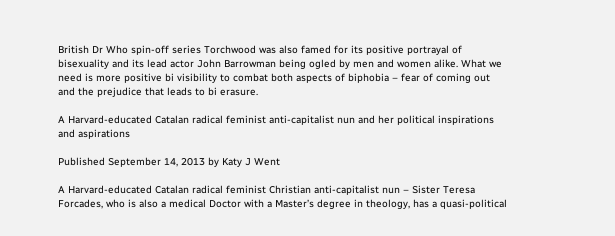British Dr Who spin-off series Torchwood was also famed for its positive portrayal of bisexuality and its lead actor John Barrowman being ogled by men and women alike. What we need is more positive bi visibility to combat both aspects of biphobia – fear of coming out and the prejudice that leads to bi erasure.

A Harvard-educated Catalan radical feminist anti-capitalist nun and her political inspirations and aspirations

Published September 14, 2013 by Katy J Went

A Harvard-educated Catalan radical feminist Christian anti-capitalist nun – Sister Teresa Forcades, who is also a medical Doctor with a Master’s degree in theology, has a quasi-political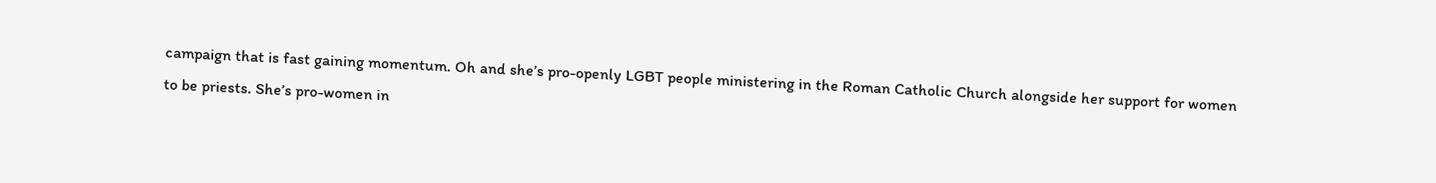campaign that is fast gaining momentum. Oh and she’s pro-openly LGBT people ministering in the Roman Catholic Church alongside her support for women to be priests. She’s pro-women in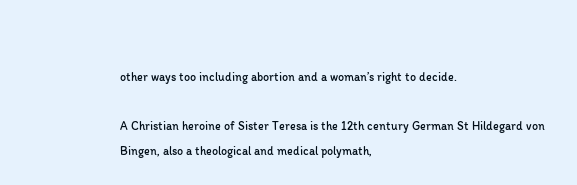other ways too including abortion and a woman’s right to decide.

A Christian heroine of Sister Teresa is the 12th century German St Hildegard von Bingen, also a theological and medical polymath,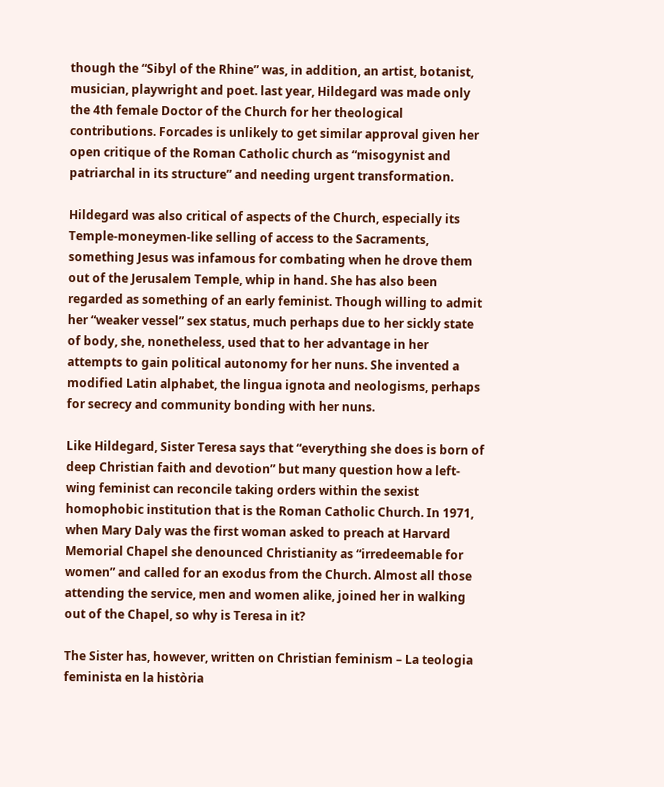though the “Sibyl of the Rhine” was, in addition, an artist, botanist, musician, playwright and poet. last year, Hildegard was made only the 4th female Doctor of the Church for her theological contributions. Forcades is unlikely to get similar approval given her open critique of the Roman Catholic church as “misogynist and patriarchal in its structure” and needing urgent transformation.

Hildegard was also critical of aspects of the Church, especially its Temple-moneymen-like selling of access to the Sacraments, something Jesus was infamous for combating when he drove them out of the Jerusalem Temple, whip in hand. She has also been regarded as something of an early feminist. Though willing to admit her “weaker vessel” sex status, much perhaps due to her sickly state of body, she, nonetheless, used that to her advantage in her attempts to gain political autonomy for her nuns. She invented a modified Latin alphabet, the lingua ignota and neologisms, perhaps for secrecy and community bonding with her nuns.

Like Hildegard, Sister Teresa says that “everything she does is born of deep Christian faith and devotion” but many question how a left-wing feminist can reconcile taking orders within the sexist homophobic institution that is the Roman Catholic Church. In 1971, when Mary Daly was the first woman asked to preach at Harvard Memorial Chapel she denounced Christianity as “irredeemable for women” and called for an exodus from the Church. Almost all those attending the service, men and women alike, joined her in walking out of the Chapel, so why is Teresa in it?

The Sister has, however, written on Christian feminism – La teologia feminista en la història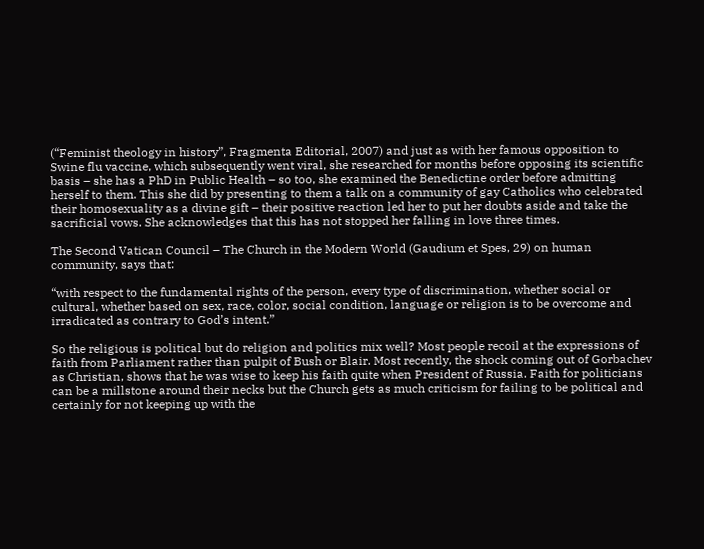(“Feminist theology in history”, Fragmenta Editorial, 2007) and just as with her famous opposition to Swine flu vaccine, which subsequently went viral, she researched for months before opposing its scientific basis – she has a PhD in Public Health – so too, she examined the Benedictine order before admitting herself to them. This she did by presenting to them a talk on a community of gay Catholics who celebrated their homosexuality as a divine gift – their positive reaction led her to put her doubts aside and take the sacrificial vows. She acknowledges that this has not stopped her falling in love three times.

The Second Vatican Council – The Church in the Modern World (Gaudium et Spes, 29) on human community, says that:

“with respect to the fundamental rights of the person, every type of discrimination, whether social or cultural, whether based on sex, race, color, social condition, language or religion is to be overcome and irradicated as contrary to God’s intent.”

So the religious is political but do religion and politics mix well? Most people recoil at the expressions of faith from Parliament rather than pulpit of Bush or Blair. Most recently, the shock coming out of Gorbachev as Christian, shows that he was wise to keep his faith quite when President of Russia. Faith for politicians can be a millstone around their necks but the Church gets as much criticism for failing to be political and certainly for not keeping up with the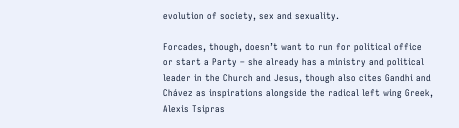evolution of society, sex and sexuality.

Forcades, though, doesn’t want to run for political office or start a Party – she already has a ministry and political leader in the Church and Jesus, though also cites Gandhi and Chávez as inspirations alongside the radical left wing Greek, Alexis Tsipras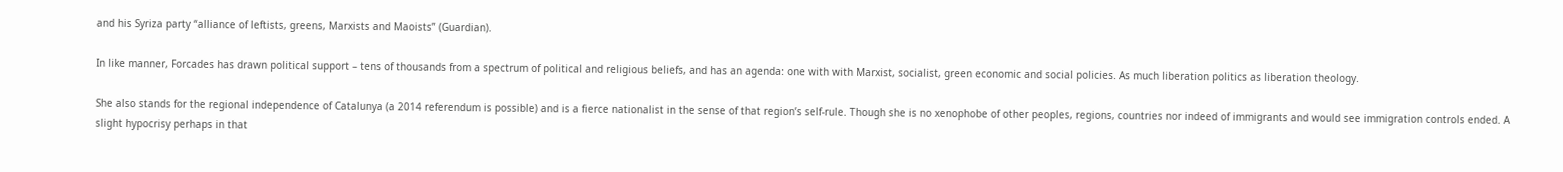and his Syriza party “alliance of leftists, greens, Marxists and Maoists” (Guardian).

In like manner, Forcades has drawn political support – tens of thousands from a spectrum of political and religious beliefs, and has an agenda: one with with Marxist, socialist, green economic and social policies. As much liberation politics as liberation theology.

She also stands for the regional independence of Catalunya (a 2014 referendum is possible) and is a fierce nationalist in the sense of that region’s self-rule. Though she is no xenophobe of other peoples, regions, countries nor indeed of immigrants and would see immigration controls ended. A slight hypocrisy perhaps in that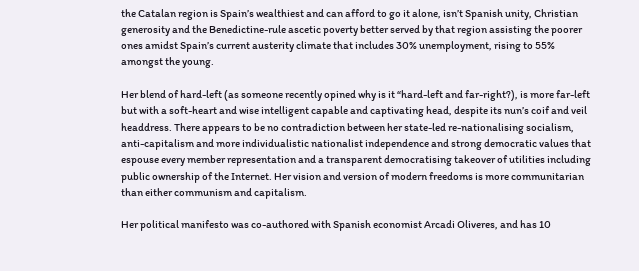the Catalan region is Spain’s wealthiest and can afford to go it alone, isn’t Spanish unity, Christian generosity and the Benedictine-rule ascetic poverty better served by that region assisting the poorer ones amidst Spain’s current austerity climate that includes 30% unemployment, rising to 55% amongst the young.

Her blend of hard-left (as someone recently opined why is it “hard-left and far-right?), is more far-left but with a soft-heart and wise intelligent capable and captivating head, despite its nun’s coif and veil headdress. There appears to be no contradiction between her state-led re-nationalising socialism, anti-capitalism and more individualistic nationalist independence and strong democratic values that espouse every member representation and a transparent democratising takeover of utilities including public ownership of the Internet. Her vision and version of modern freedoms is more communitarian than either communism and capitalism.

Her political manifesto was co-authored with Spanish economist Arcadi Oliveres, and has 10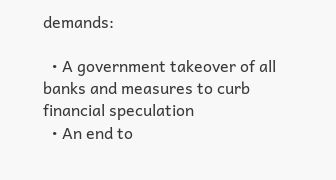demands:

  • A government takeover of all banks and measures to curb financial speculation
  • An end to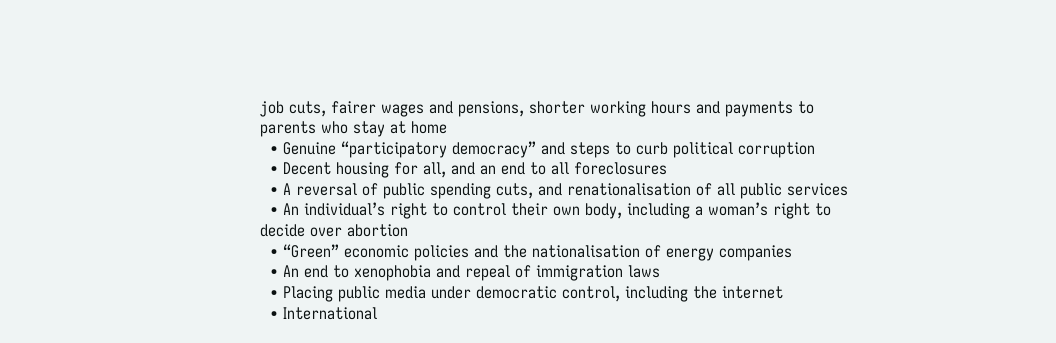job cuts, fairer wages and pensions, shorter working hours and payments to parents who stay at home
  • Genuine “participatory democracy” and steps to curb political corruption
  • Decent housing for all, and an end to all foreclosures
  • A reversal of public spending cuts, and renationalisation of all public services
  • An individual’s right to control their own body, including a woman’s right to decide over abortion
  • “Green” economic policies and the nationalisation of energy companies
  • An end to xenophobia and repeal of immigration laws
  • Placing public media under democratic control, including the internet
  • International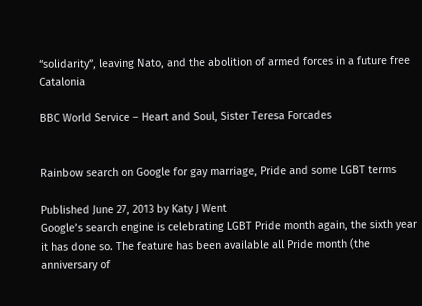“solidarity”, leaving Nato, and the abolition of armed forces in a future free Catalonia

BBC World Service – Heart and Soul, Sister Teresa Forcades


Rainbow search on Google for gay marriage, Pride and some LGBT terms

Published June 27, 2013 by Katy J Went
Google’s search engine is celebrating LGBT Pride month again, the sixth year it has done so. The feature has been available all Pride month (the anniversary of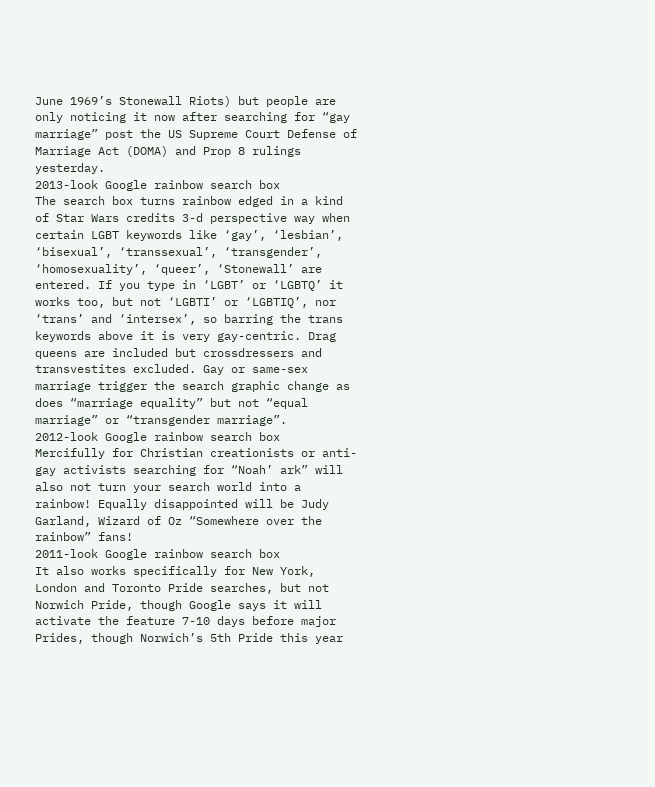June 1969’s Stonewall Riots) but people are only noticing it now after searching for “gay marriage” post the US Supreme Court Defense of Marriage Act (DOMA) and Prop 8 rulings yesterday.
2013-look Google rainbow search box
The search box turns rainbow edged in a kind of Star Wars credits 3-d perspective way when certain LGBT keywords like ‘gay’, ‘lesbian’, ‘bisexual’, ‘transsexual’, ‘transgender’, ‘homosexuality’, ‘queer’, ‘Stonewall’ are entered. If you type in ‘LGBT’ or ‘LGBTQ’ it works too, but not ‘LGBTI’ or ‘LGBTIQ’, nor ‘trans’ and ‘intersex’, so barring the trans keywords above it is very gay-centric. Drag queens are included but crossdressers and transvestites excluded. Gay or same-sex marriage trigger the search graphic change as does “marriage equality” but not “equal marriage” or “transgender marriage”.
2012-look Google rainbow search box
Mercifully for Christian creationists or anti-gay activists searching for “Noah’ ark” will also not turn your search world into a rainbow! Equally disappointed will be Judy Garland, Wizard of Oz “Somewhere over the rainbow” fans!
2011-look Google rainbow search box
It also works specifically for New York, London and Toronto Pride searches, but not Norwich Pride, though Google says it will activate the feature 7-10 days before major Prides, though Norwich’s 5th Pride this year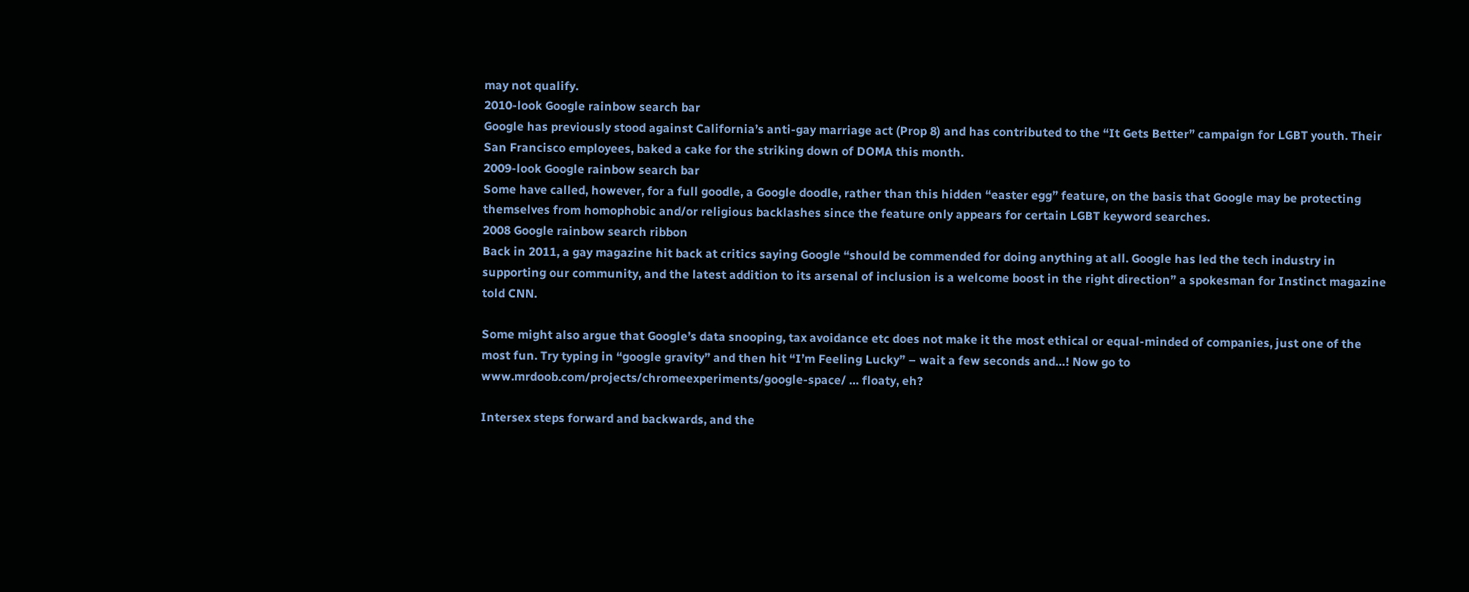may not qualify.
2010-look Google rainbow search bar
Google has previously stood against California’s anti-gay marriage act (Prop 8) and has contributed to the “It Gets Better” campaign for LGBT youth. Their San Francisco employees, baked a cake for the striking down of DOMA this month.
2009-look Google rainbow search bar
Some have called, however, for a full goodle, a Google doodle, rather than this hidden “easter egg” feature, on the basis that Google may be protecting themselves from homophobic and/or religious backlashes since the feature only appears for certain LGBT keyword searches.
2008 Google rainbow search ribbon
Back in 2011, a gay magazine hit back at critics saying Google “should be commended for doing anything at all. Google has led the tech industry in supporting our community, and the latest addition to its arsenal of inclusion is a welcome boost in the right direction” a spokesman for Instinct magazine told CNN.

Some might also argue that Google’s data snooping, tax avoidance etc does not make it the most ethical or equal-minded of companies, just one of the most fun. Try typing in “google gravity” and then hit “I’m Feeling Lucky” – wait a few seconds and…! Now go to www.mrdoob.com/projects/chromeexperiments/google-space/ … floaty, eh?

Intersex steps forward and backwards, and the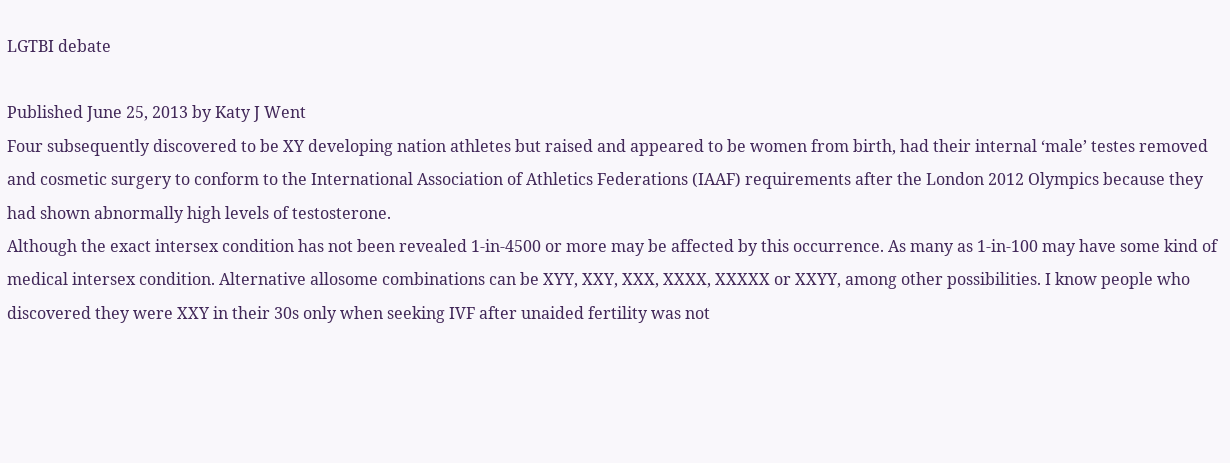LGTBI debate

Published June 25, 2013 by Katy J Went
Four subsequently discovered to be XY developing nation athletes but raised and appeared to be women from birth, had their internal ‘male’ testes removed and cosmetic surgery to conform to the International Association of Athletics Federations (IAAF) requirements after the London 2012 Olympics because they had shown abnormally high levels of testosterone.
Although the exact intersex condition has not been revealed 1-in-4500 or more may be affected by this occurrence. As many as 1-in-100 may have some kind of medical intersex condition. Alternative allosome combinations can be XYY, XXY, XXX, XXXX, XXXXX or XXYY, among other possibilities. I know people who discovered they were XXY in their 30s only when seeking IVF after unaided fertility was not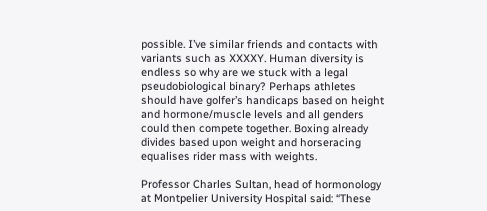possible. I’ve similar friends and contacts with variants such as XXXXY. Human diversity is endless so why are we stuck with a legal pseudobiological binary? Perhaps athletes should have golfer’s handicaps based on height and hormone/muscle levels and all genders could then compete together. Boxing already divides based upon weight and horseracing equalises rider mass with weights.

Professor Charles Sultan, head of hormonology at Montpelier University Hospital said: “These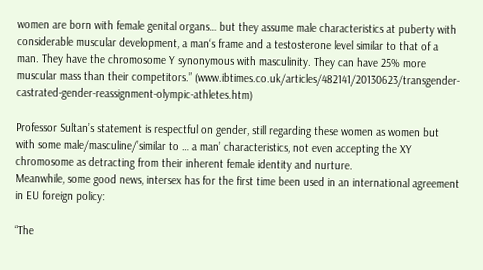women are born with female genital organs… but they assume male characteristics at puberty with considerable muscular development, a man‘s frame and a testosterone level similar to that of a man. They have the chromosome Y synonymous with masculinity. They can have 25% more muscular mass than their competitors.” (www.ibtimes.co.uk/articles/482141/20130623/transgender-castrated-gender-reassignment-olympic-athletes.htm)

Professor Sultan’s statement is respectful on gender, still regarding these women as women but with some male/masculine/’similar to … a man’ characteristics, not even accepting the XY chromosome as detracting from their inherent female identity and nurture.
Meanwhile, some good news, intersex has for the first time been used in an international agreement in EU foreign policy:

“The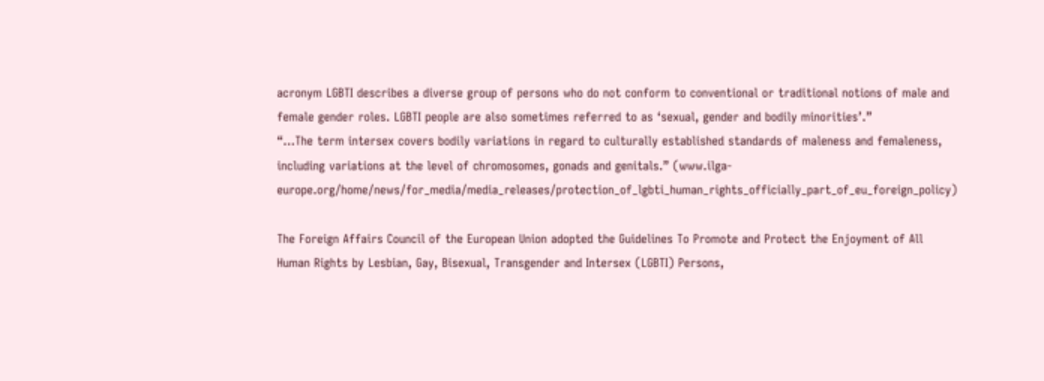acronym LGBTI describes a diverse group of persons who do not conform to conventional or traditional notions of male and female gender roles. LGBTI people are also sometimes referred to as ‘sexual, gender and bodily minorities’.”
“…The term intersex covers bodily variations in regard to culturally established standards of maleness and femaleness, including variations at the level of chromosomes, gonads and genitals.” (www.ilga-europe.org/home/news/for_media/media_releases/protection_of_lgbti_human_rights_officially_part_of_eu_foreign_policy)

The Foreign Affairs Council of the European Union adopted the Guidelines To Promote and Protect the Enjoyment of All Human Rights by Lesbian, Gay, Bisexual, Transgender and Intersex (LGBTI) Persons,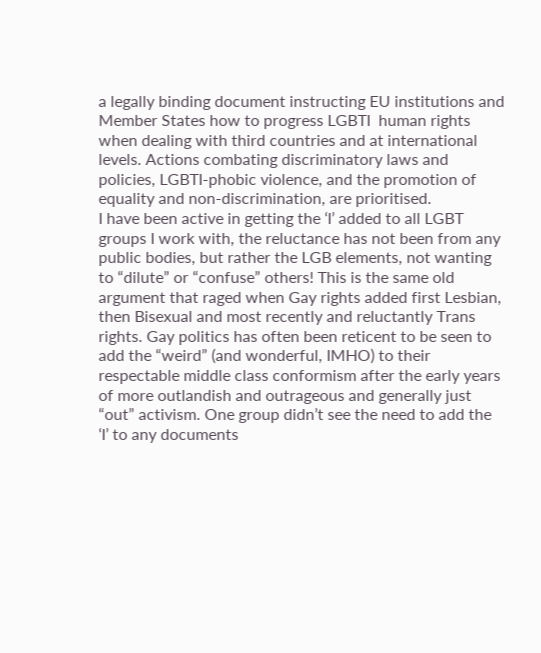a legally binding document instructing EU institutions and Member States how to progress LGBTI  human rights when dealing with third countries and at international levels. Actions combating discriminatory laws and policies, LGBTI-phobic violence, and the promotion of equality and non-discrimination, are prioritised.
I have been active in getting the ‘I’ added to all LGBT groups I work with, the reluctance has not been from any public bodies, but rather the LGB elements, not wanting to “dilute” or “confuse” others! This is the same old argument that raged when Gay rights added first Lesbian, then Bisexual and most recently and reluctantly Trans rights. Gay politics has often been reticent to be seen to add the “weird” (and wonderful, IMHO) to their respectable middle class conformism after the early years of more outlandish and outrageous and generally just “out” activism. One group didn’t see the need to add the ‘I’ to any documents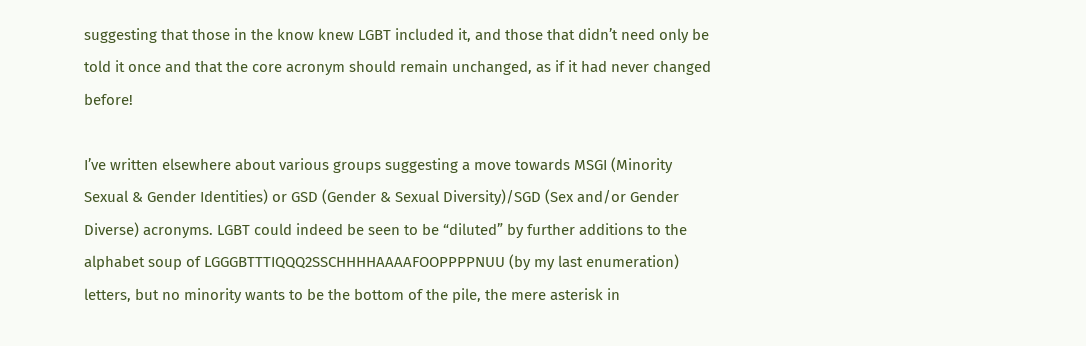suggesting that those in the know knew LGBT included it, and those that didn’t need only be told it once and that the core acronym should remain unchanged, as if it had never changed before!

I’ve written elsewhere about various groups suggesting a move towards MSGI (Minority Sexual & Gender Identities) or GSD (Gender & Sexual Diversity)/SGD (Sex and/or Gender Diverse) acronyms. LGBT could indeed be seen to be “diluted” by further additions to the alphabet soup of LGGGBTTTIQQQ2SSCHHHHAAAAFOOPPPPNUU (by my last enumeration) letters, but no minority wants to be the bottom of the pile, the mere asterisk in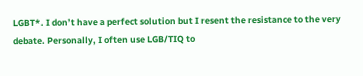LGBT*. I don’t have a perfect solution but I resent the resistance to the very debate. Personally, I often use LGB/TIQ to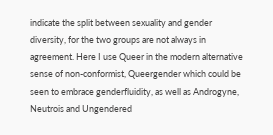indicate the split between sexuality and gender diversity, for the two groups are not always in agreement. Here I use Queer in the modern alternative sense of non-conformist, Queergender which could be seen to embrace genderfluidity, as well as Androgyne, Neutrois and Ungendered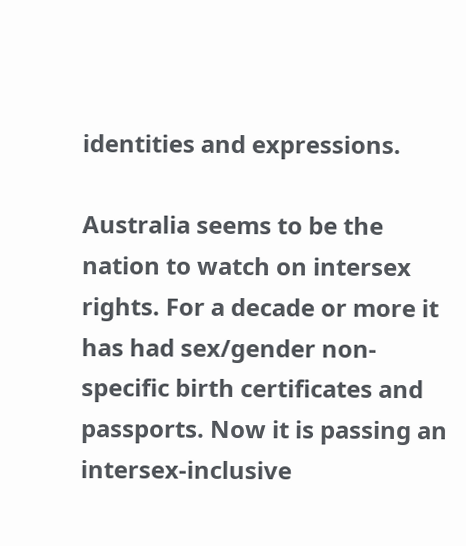identities and expressions.

Australia seems to be the nation to watch on intersex rights. For a decade or more it has had sex/gender non-specific birth certificates and passports. Now it is passing an intersex-inclusive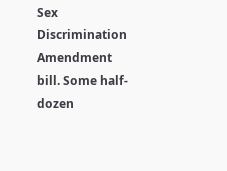Sex Discrimination Amendment bill. Some half-dozen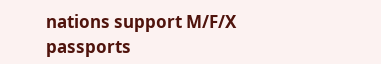nations support M/F/X passports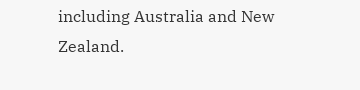including Australia and New Zealand.